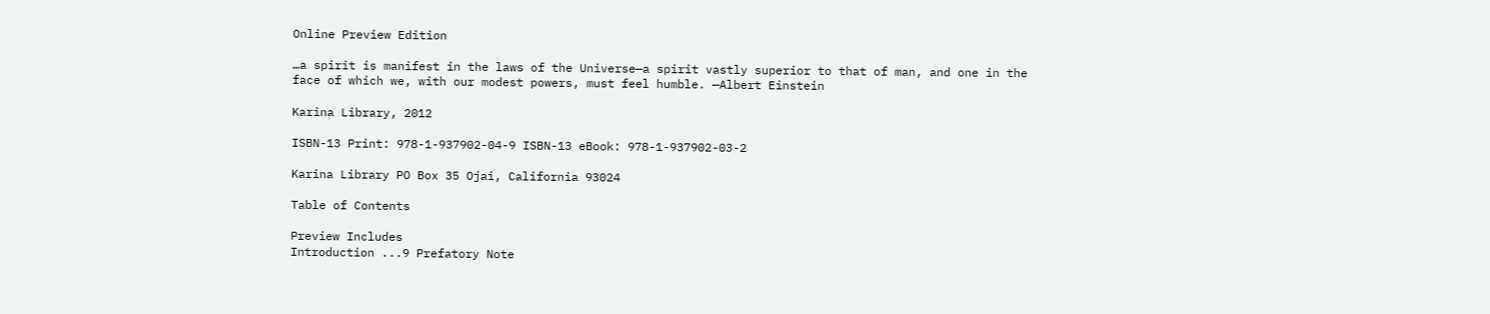Online Preview Edition

…a spirit is manifest in the laws of the Universe—a spirit vastly superior to that of man, and one in the face of which we, with our modest powers, must feel humble. —Albert Einstein

Karina Library, 2012

ISBN-13 Print: 978-1-937902-04-9 ISBN-13 eBook: 978-1-937902-03-2

Karina Library PO Box 35 Ojai, California 93024

Table of Contents

Preview Includes
Introduction ...9 Prefatory Note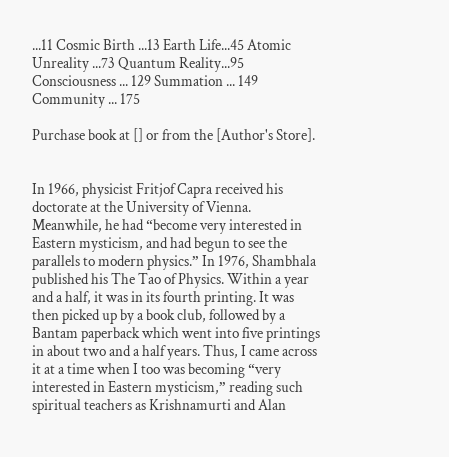...11 Cosmic Birth ...13 Earth Life...45 Atomic Unreality ...73 Quantum Reality...95 Consciousness ... 129 Summation ... 149 Community ... 175

Purchase book at [] or from the [Author's Store].


In 1966, physicist Fritjof Capra received his doctorate at the University of Vienna. Meanwhile, he had “become very interested in Eastern mysticism, and had begun to see the parallels to modern physics.” In 1976, Shambhala published his The Tao of Physics. Within a year and a half, it was in its fourth printing. It was then picked up by a book club, followed by a Bantam paperback which went into five printings in about two and a half years. Thus, I came across it at a time when I too was becoming “very interested in Eastern mysticism,” reading such spiritual teachers as Krishnamurti and Alan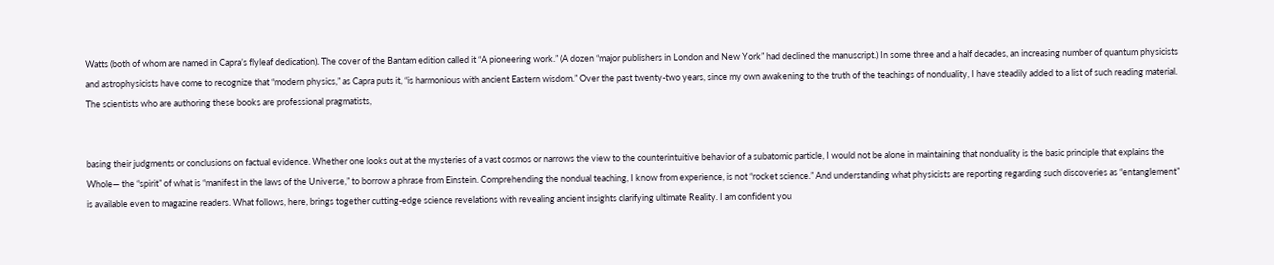Watts (both of whom are named in Capra’s flyleaf dedication). The cover of the Bantam edition called it “A pioneering work.” (A dozen “major publishers in London and New York” had declined the manuscript.) In some three and a half decades, an increasing number of quantum physicists and astrophysicists have come to recognize that “modern physics,” as Capra puts it, “is harmonious with ancient Eastern wisdom.” Over the past twenty-two years, since my own awakening to the truth of the teachings of nonduality, I have steadily added to a list of such reading material. The scientists who are authoring these books are professional pragmatists,


basing their judgments or conclusions on factual evidence. Whether one looks out at the mysteries of a vast cosmos or narrows the view to the counterintuitive behavior of a subatomic particle, I would not be alone in maintaining that nonduality is the basic principle that explains the Whole— the “spirit” of what is “manifest in the laws of the Universe,” to borrow a phrase from Einstein. Comprehending the nondual teaching, I know from experience, is not “rocket science.” And understanding what physicists are reporting regarding such discoveries as “entanglement” is available even to magazine readers. What follows, here, brings together cutting-edge science revelations with revealing ancient insights clarifying ultimate Reality. I am confident you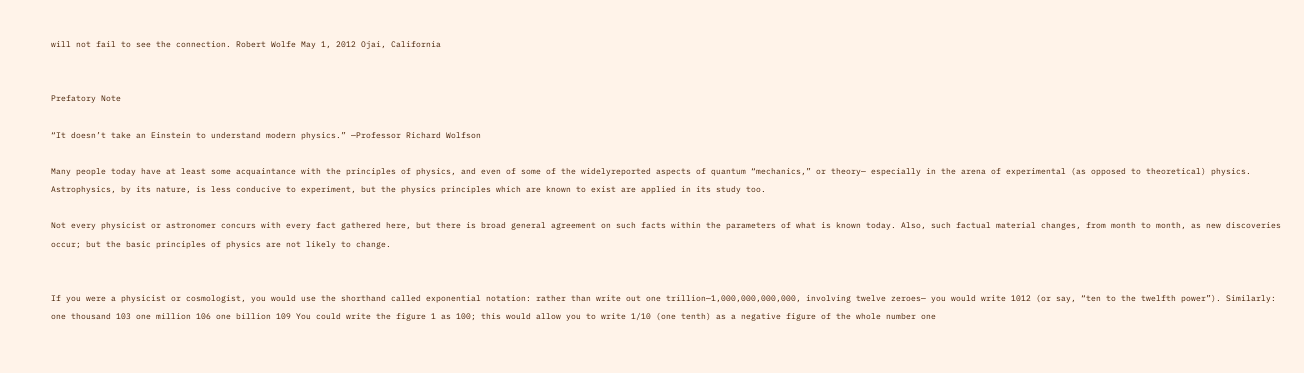will not fail to see the connection. Robert Wolfe May 1, 2012 Ojai, California


Prefatory Note

“It doesn’t take an Einstein to understand modern physics.” —Professor Richard Wolfson

Many people today have at least some acquaintance with the principles of physics, and even of some of the widelyreported aspects of quantum “mechanics,” or theory— especially in the arena of experimental (as opposed to theoretical) physics. Astrophysics, by its nature, is less conducive to experiment, but the physics principles which are known to exist are applied in its study too.

Not every physicist or astronomer concurs with every fact gathered here, but there is broad general agreement on such facts within the parameters of what is known today. Also, such factual material changes, from month to month, as new discoveries occur; but the basic principles of physics are not likely to change.


If you were a physicist or cosmologist, you would use the shorthand called exponential notation: rather than write out one trillion—1,000,000,000,000, involving twelve zeroes— you would write 1012 (or say, “ten to the twelfth power”). Similarly: one thousand 103 one million 106 one billion 109 You could write the figure 1 as 100; this would allow you to write 1/10 (one tenth) as a negative figure of the whole number one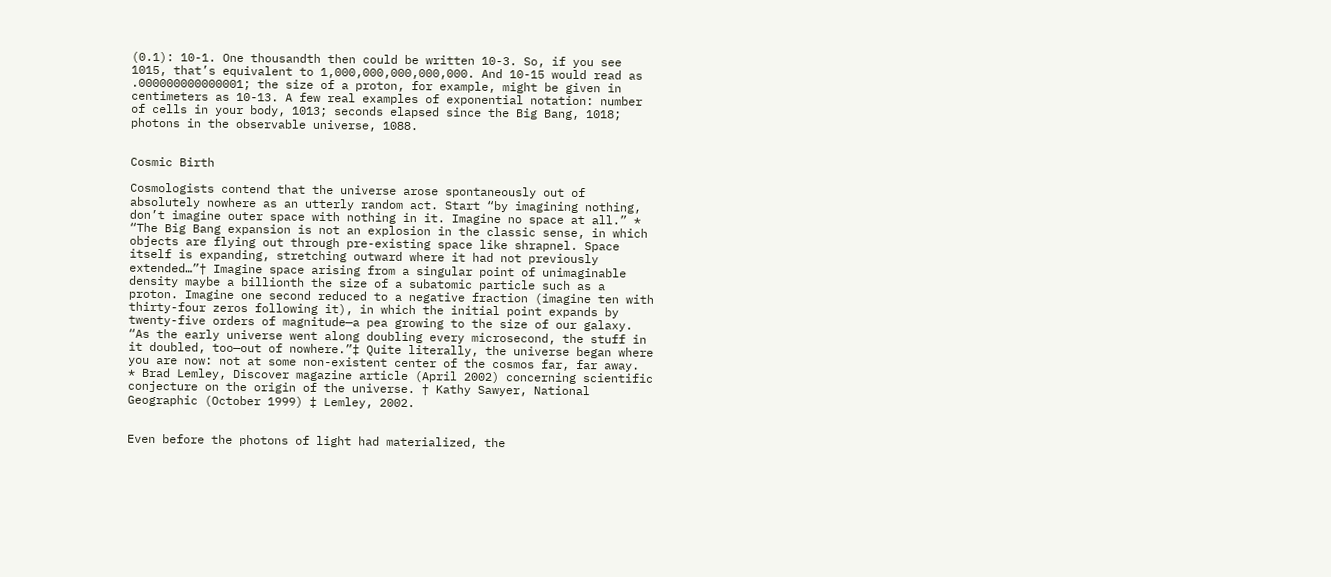(0.1): 10-1. One thousandth then could be written 10-3. So, if you see 1015, that’s equivalent to 1,000,000,000,000,000. And 10-15 would read as .000000000000001; the size of a proton, for example, might be given in centimeters as 10-13. A few real examples of exponential notation: number of cells in your body, 1013; seconds elapsed since the Big Bang, 1018; photons in the observable universe, 1088.


Cosmic Birth

Cosmologists contend that the universe arose spontaneously out of absolutely nowhere as an utterly random act. Start “by imagining nothing, don’t imagine outer space with nothing in it. Imagine no space at all.” * “The Big Bang expansion is not an explosion in the classic sense, in which objects are flying out through pre-existing space like shrapnel. Space itself is expanding, stretching outward where it had not previously extended…”† Imagine space arising from a singular point of unimaginable density maybe a billionth the size of a subatomic particle such as a proton. Imagine one second reduced to a negative fraction (imagine ten with thirty-four zeros following it), in which the initial point expands by twenty-five orders of magnitude—a pea growing to the size of our galaxy. “As the early universe went along doubling every microsecond, the stuff in it doubled, too—out of nowhere.”‡ Quite literally, the universe began where you are now: not at some non-existent center of the cosmos far, far away.
* Brad Lemley, Discover magazine article (April 2002) concerning scientific conjecture on the origin of the universe. † Kathy Sawyer, National Geographic (October 1999) ‡ Lemley, 2002.


Even before the photons of light had materialized, the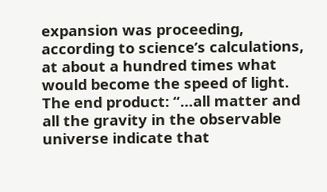expansion was proceeding, according to science’s calculations, at about a hundred times what would become the speed of light. The end product: “…all matter and all the gravity in the observable universe indicate that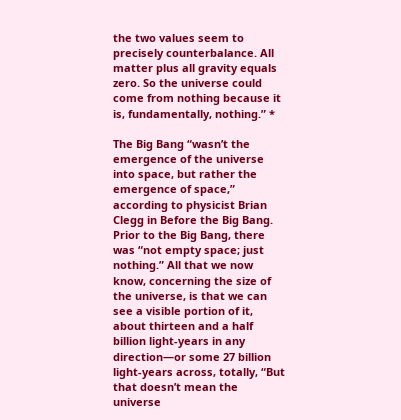the two values seem to precisely counterbalance. All matter plus all gravity equals zero. So the universe could come from nothing because it is, fundamentally, nothing.” *

The Big Bang “wasn’t the emergence of the universe into space, but rather the emergence of space,” according to physicist Brian Clegg in Before the Big Bang. Prior to the Big Bang, there was “not empty space; just nothing.” All that we now know, concerning the size of the universe, is that we can see a visible portion of it, about thirteen and a half billion light-years in any direction—or some 27 billion light-years across, totally, “But that doesn’t mean the universe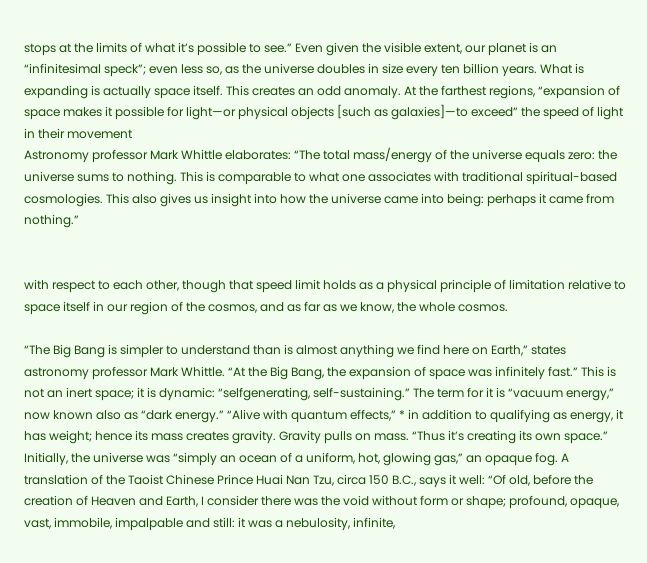stops at the limits of what it’s possible to see.” Even given the visible extent, our planet is an “infinitesimal speck”; even less so, as the universe doubles in size every ten billion years. What is expanding is actually space itself. This creates an odd anomaly. At the farthest regions, “expansion of space makes it possible for light—or physical objects [such as galaxies]—to exceed” the speed of light in their movement
Astronomy professor Mark Whittle elaborates: “The total mass/energy of the universe equals zero: the universe sums to nothing. This is comparable to what one associates with traditional spiritual-based cosmologies. This also gives us insight into how the universe came into being: perhaps it came from nothing.”


with respect to each other, though that speed limit holds as a physical principle of limitation relative to space itself in our region of the cosmos, and as far as we know, the whole cosmos.

“The Big Bang is simpler to understand than is almost anything we find here on Earth,” states astronomy professor Mark Whittle. “At the Big Bang, the expansion of space was infinitely fast.” This is not an inert space; it is dynamic: “selfgenerating, self-sustaining.” The term for it is “vacuum energy,” now known also as “dark energy.” “Alive with quantum effects,” * in addition to qualifying as energy, it has weight; hence its mass creates gravity. Gravity pulls on mass. “Thus it’s creating its own space.” Initially, the universe was “simply an ocean of a uniform, hot, glowing gas,” an opaque fog. A translation of the Taoist Chinese Prince Huai Nan Tzu, circa 150 B.C., says it well: “Of old, before the creation of Heaven and Earth, I consider there was the void without form or shape; profound, opaque, vast, immobile, impalpable and still: it was a nebulosity, infinite,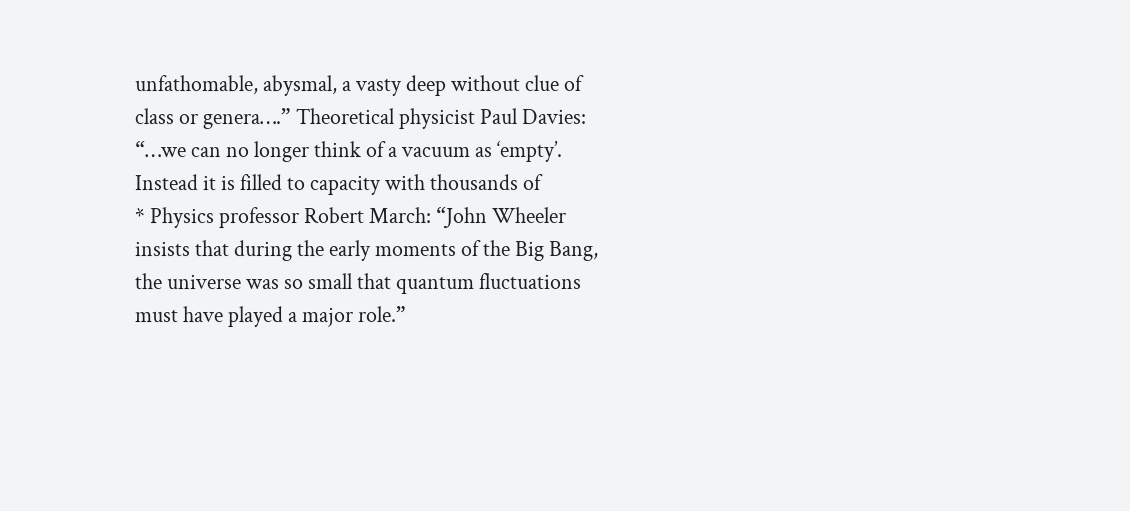unfathomable, abysmal, a vasty deep without clue of class or genera….” Theoretical physicist Paul Davies: “…we can no longer think of a vacuum as ‘empty’. Instead it is filled to capacity with thousands of
* Physics professor Robert March: “John Wheeler insists that during the early moments of the Big Bang, the universe was so small that quantum fluctuations must have played a major role.”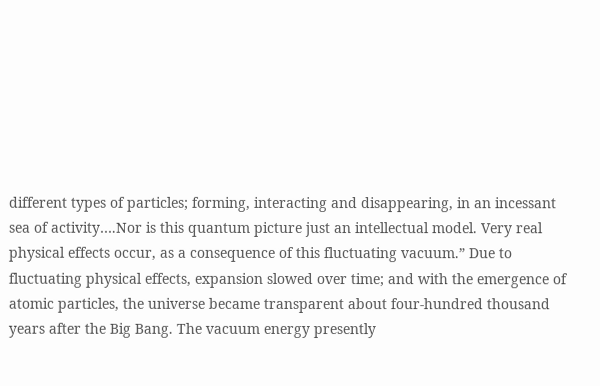different types of particles; forming, interacting and disappearing, in an incessant sea of activity….Nor is this quantum picture just an intellectual model. Very real physical effects occur, as a consequence of this fluctuating vacuum.” Due to fluctuating physical effects, expansion slowed over time; and with the emergence of atomic particles, the universe became transparent about four-hundred thousand years after the Big Bang. The vacuum energy presently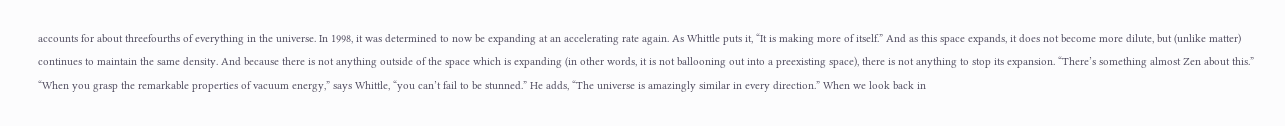accounts for about threefourths of everything in the universe. In 1998, it was determined to now be expanding at an accelerating rate again. As Whittle puts it, “It is making more of itself.” And as this space expands, it does not become more dilute, but (unlike matter) continues to maintain the same density. And because there is not anything outside of the space which is expanding (in other words, it is not ballooning out into a preexisting space), there is not anything to stop its expansion. “There’s something almost Zen about this.” “When you grasp the remarkable properties of vacuum energy,” says Whittle, “you can’t fail to be stunned.” He adds, “The universe is amazingly similar in every direction.” When we look back in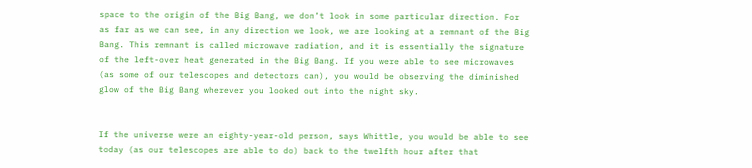space to the origin of the Big Bang, we don’t look in some particular direction. For as far as we can see, in any direction we look, we are looking at a remnant of the Big Bang. This remnant is called microwave radiation, and it is essentially the signature of the left-over heat generated in the Big Bang. If you were able to see microwaves (as some of our telescopes and detectors can), you would be observing the diminished glow of the Big Bang wherever you looked out into the night sky.


If the universe were an eighty-year-old person, says Whittle, you would be able to see today (as our telescopes are able to do) back to the twelfth hour after that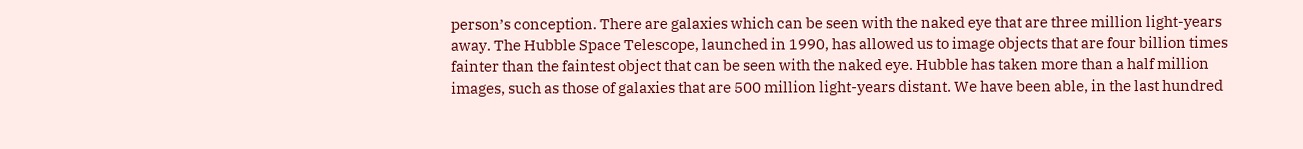person’s conception. There are galaxies which can be seen with the naked eye that are three million light-years away. The Hubble Space Telescope, launched in 1990, has allowed us to image objects that are four billion times fainter than the faintest object that can be seen with the naked eye. Hubble has taken more than a half million images, such as those of galaxies that are 500 million light-years distant. We have been able, in the last hundred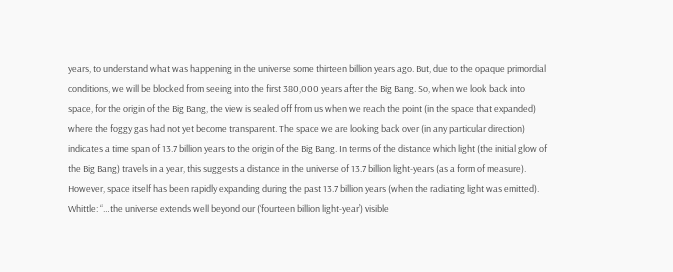years, to understand what was happening in the universe some thirteen billion years ago. But, due to the opaque primordial conditions, we will be blocked from seeing into the first 380,000 years after the Big Bang. So, when we look back into space, for the origin of the Big Bang, the view is sealed off from us when we reach the point (in the space that expanded) where the foggy gas had not yet become transparent. The space we are looking back over (in any particular direction) indicates a time span of 13.7 billion years to the origin of the Big Bang. In terms of the distance which light (the initial glow of the Big Bang) travels in a year, this suggests a distance in the universe of 13.7 billion light-years (as a form of measure). However, space itself has been rapidly expanding during the past 13.7 billion years (when the radiating light was emitted). Whittle: “…the universe extends well beyond our (‘fourteen billion light-year’) visible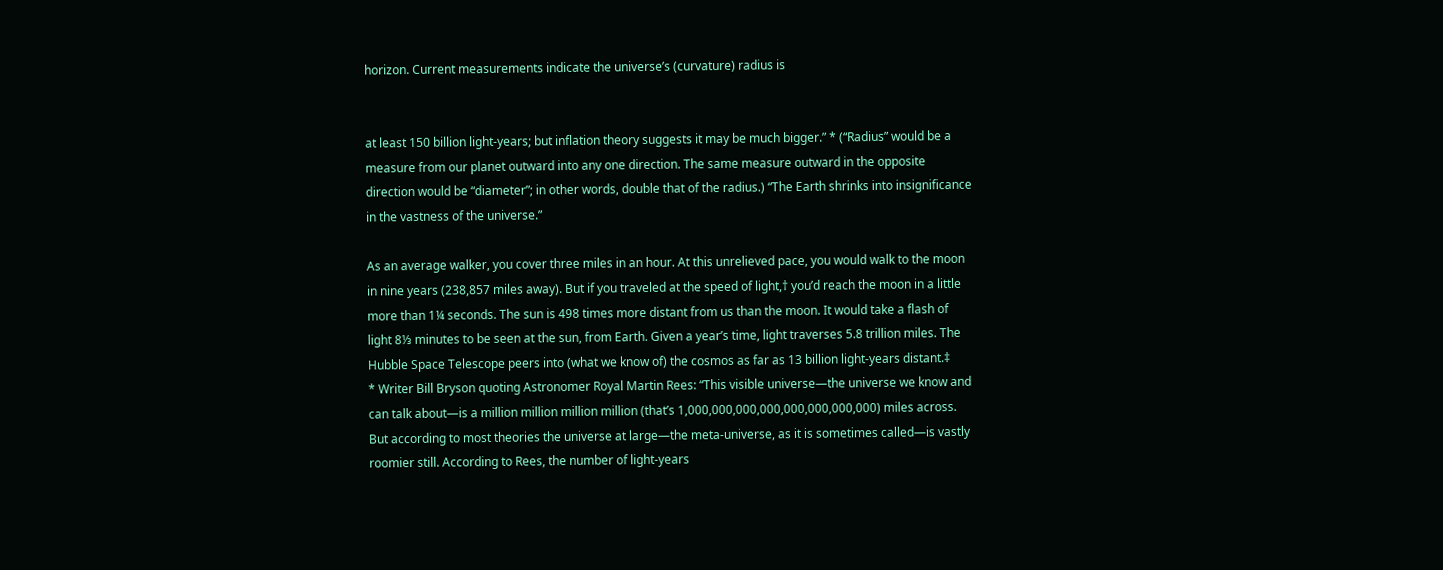horizon. Current measurements indicate the universe’s (curvature) radius is


at least 150 billion light-years; but inflation theory suggests it may be much bigger.” * (“Radius” would be a measure from our planet outward into any one direction. The same measure outward in the opposite direction would be “diameter”; in other words, double that of the radius.) “The Earth shrinks into insignificance in the vastness of the universe.”

As an average walker, you cover three miles in an hour. At this unrelieved pace, you would walk to the moon in nine years (238,857 miles away). But if you traveled at the speed of light,† you’d reach the moon in a little more than 1¼ seconds. The sun is 498 times more distant from us than the moon. It would take a flash of light 8⅓ minutes to be seen at the sun, from Earth. Given a year’s time, light traverses 5.8 trillion miles. The Hubble Space Telescope peers into (what we know of) the cosmos as far as 13 billion light-years distant.‡
* Writer Bill Bryson quoting Astronomer Royal Martin Rees: “This visible universe—the universe we know and can talk about—is a million million million million (that’s 1,000,000,000,000,000,000,000,000) miles across. But according to most theories the universe at large—the meta-universe, as it is sometimes called—is vastly roomier still. According to Rees, the number of light-years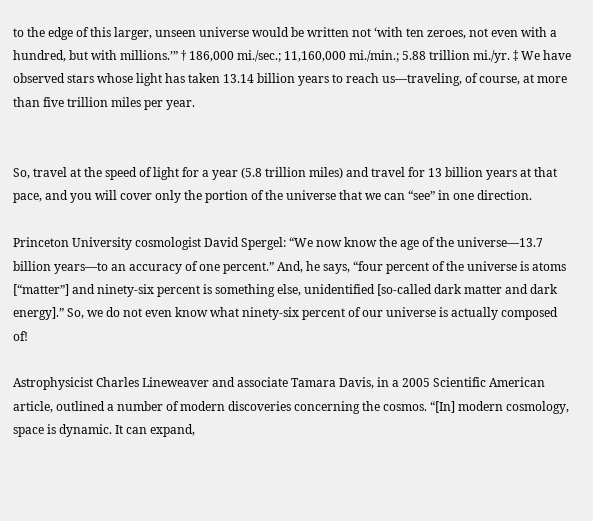to the edge of this larger, unseen universe would be written not ‘with ten zeroes, not even with a hundred, but with millions.’” † 186,000 mi./sec.; 11,160,000 mi./min.; 5.88 trillion mi./yr. ‡ We have observed stars whose light has taken 13.14 billion years to reach us—traveling, of course, at more than five trillion miles per year.


So, travel at the speed of light for a year (5.8 trillion miles) and travel for 13 billion years at that pace, and you will cover only the portion of the universe that we can “see” in one direction.

Princeton University cosmologist David Spergel: “We now know the age of the universe—13.7 billion years—to an accuracy of one percent.” And, he says, “four percent of the universe is atoms [“matter”] and ninety-six percent is something else, unidentified [so-called dark matter and dark energy].” So, we do not even know what ninety-six percent of our universe is actually composed of!

Astrophysicist Charles Lineweaver and associate Tamara Davis, in a 2005 Scientific American article, outlined a number of modern discoveries concerning the cosmos. “[In] modern cosmology, space is dynamic. It can expand,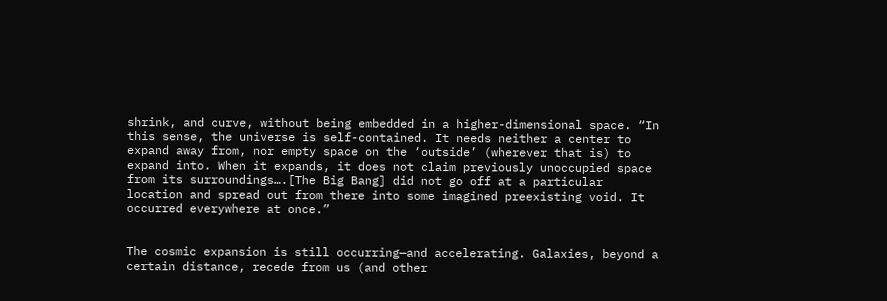shrink, and curve, without being embedded in a higher-dimensional space. “In this sense, the universe is self-contained. It needs neither a center to expand away from, nor empty space on the ‘outside’ (wherever that is) to expand into. When it expands, it does not claim previously unoccupied space from its surroundings….[The Big Bang] did not go off at a particular location and spread out from there into some imagined preexisting void. It occurred everywhere at once.”


The cosmic expansion is still occurring—and accelerating. Galaxies, beyond a certain distance, recede from us (and other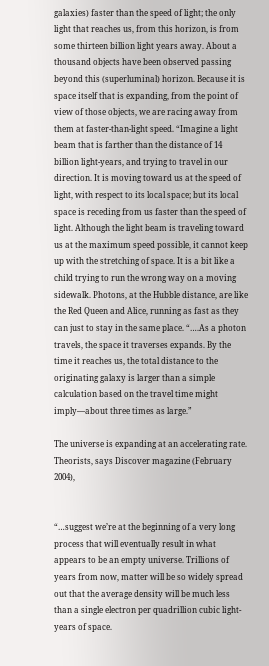galaxies) faster than the speed of light; the only light that reaches us, from this horizon, is from some thirteen billion light years away. About a thousand objects have been observed passing beyond this (superluminal) horizon. Because it is space itself that is expanding, from the point of view of those objects, we are racing away from them at faster-than-light speed. “Imagine a light beam that is farther than the distance of 14 billion light-years, and trying to travel in our direction. It is moving toward us at the speed of light, with respect to its local space; but its local space is receding from us faster than the speed of light. Although the light beam is traveling toward us at the maximum speed possible, it cannot keep up with the stretching of space. It is a bit like a child trying to run the wrong way on a moving sidewalk. Photons, at the Hubble distance, are like the Red Queen and Alice, running as fast as they can just to stay in the same place. “….As a photon travels, the space it traverses expands. By the time it reaches us, the total distance to the originating galaxy is larger than a simple calculation based on the travel time might imply—about three times as large.”

The universe is expanding at an accelerating rate. Theorists, says Discover magazine (February 2004),


“…suggest we’re at the beginning of a very long process that will eventually result in what appears to be an empty universe. Trillions of years from now, matter will be so widely spread out that the average density will be much less than a single electron per quadrillion cubic light-years of space.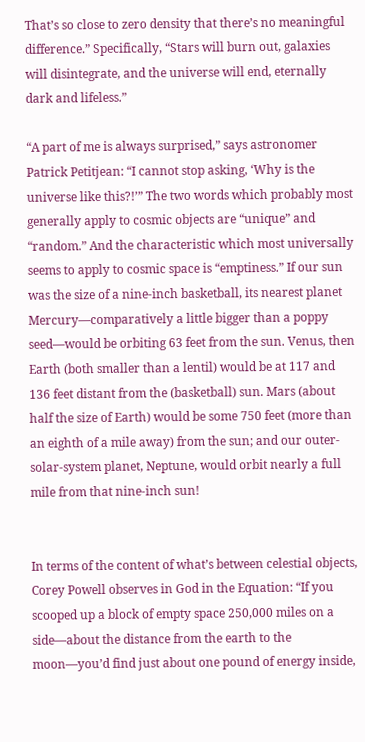That’s so close to zero density that there’s no meaningful difference.” Specifically, “Stars will burn out, galaxies will disintegrate, and the universe will end, eternally dark and lifeless.”

“A part of me is always surprised,” says astronomer Patrick Petitjean: “I cannot stop asking, ‘Why is the universe like this?!’” The two words which probably most generally apply to cosmic objects are “unique” and “random.” And the characteristic which most universally seems to apply to cosmic space is “emptiness.” If our sun was the size of a nine-inch basketball, its nearest planet Mercury—comparatively a little bigger than a poppy seed—would be orbiting 63 feet from the sun. Venus, then Earth (both smaller than a lentil) would be at 117 and 136 feet distant from the (basketball) sun. Mars (about half the size of Earth) would be some 750 feet (more than an eighth of a mile away) from the sun; and our outer-solar-system planet, Neptune, would orbit nearly a full mile from that nine-inch sun!


In terms of the content of what’s between celestial objects, Corey Powell observes in God in the Equation: “If you scooped up a block of empty space 250,000 miles on a side—about the distance from the earth to the moon—you’d find just about one pound of energy inside,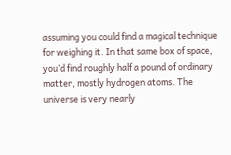assuming you could find a magical technique for weighing it. In that same box of space, you’d find roughly half a pound of ordinary matter, mostly hydrogen atoms. The universe is very nearly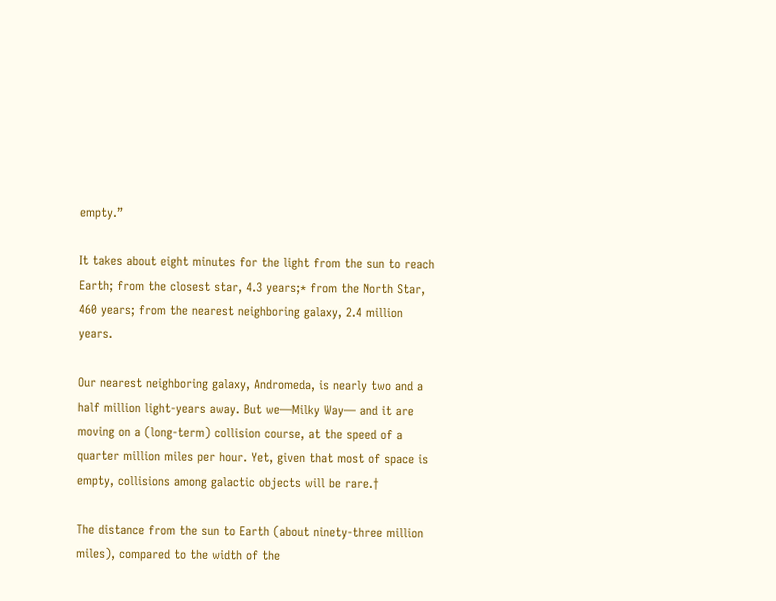empty.”

It takes about eight minutes for the light from the sun to reach Earth; from the closest star, 4.3 years;* from the North Star, 460 years; from the nearest neighboring galaxy, 2.4 million years.

Our nearest neighboring galaxy, Andromeda, is nearly two and a half million light-years away. But we—Milky Way— and it are moving on a (long-term) collision course, at the speed of a quarter million miles per hour. Yet, given that most of space is empty, collisions among galactic objects will be rare.†

The distance from the sun to Earth (about ninety-three million miles), compared to the width of the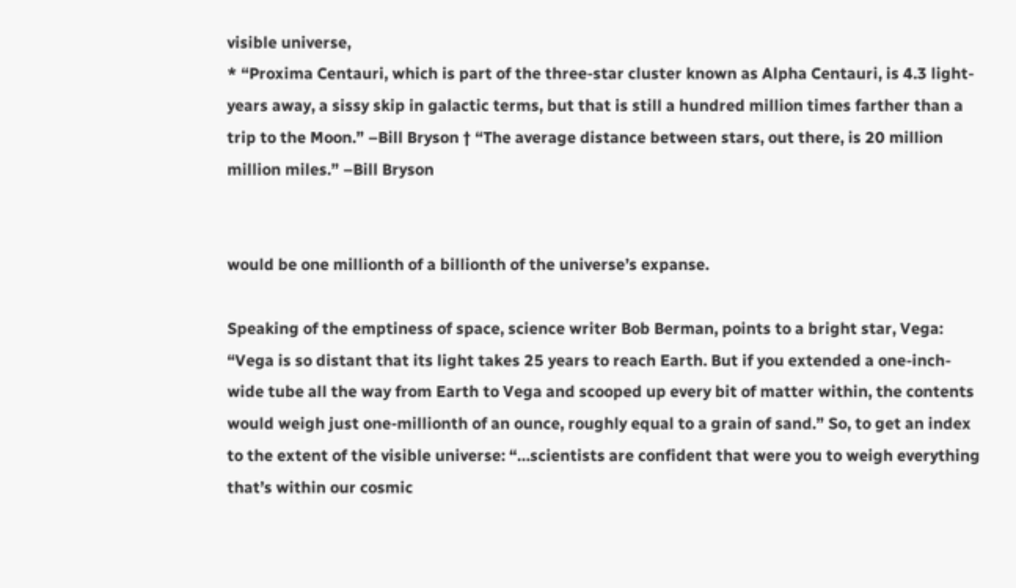visible universe,
* “Proxima Centauri, which is part of the three-star cluster known as Alpha Centauri, is 4.3 light-years away, a sissy skip in galactic terms, but that is still a hundred million times farther than a trip to the Moon.” –Bill Bryson † “The average distance between stars, out there, is 20 million million miles.” –Bill Bryson


would be one millionth of a billionth of the universe’s expanse.

Speaking of the emptiness of space, science writer Bob Berman, points to a bright star, Vega: “Vega is so distant that its light takes 25 years to reach Earth. But if you extended a one-inch-wide tube all the way from Earth to Vega and scooped up every bit of matter within, the contents would weigh just one-millionth of an ounce, roughly equal to a grain of sand.” So, to get an index to the extent of the visible universe: “…scientists are confident that were you to weigh everything that’s within our cosmic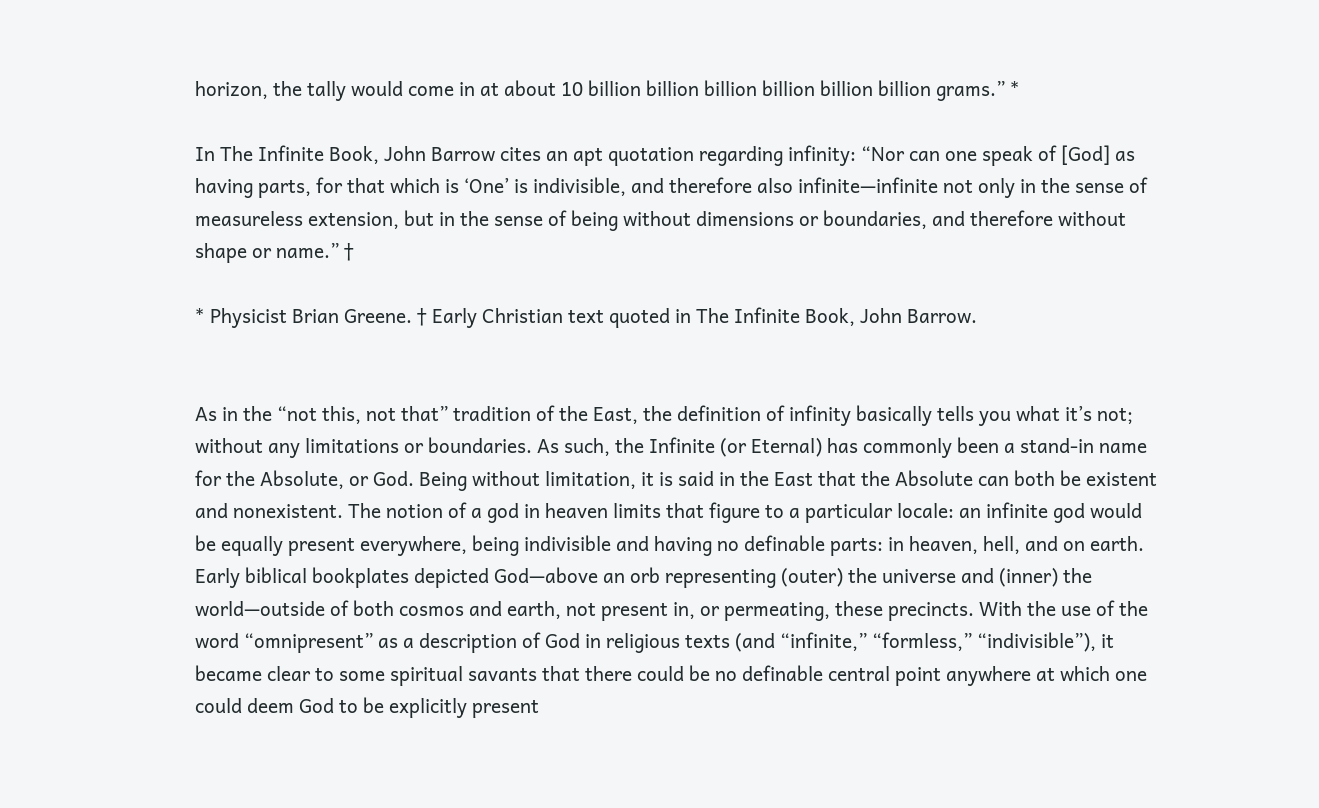horizon, the tally would come in at about 10 billion billion billion billion billion billion grams.” *

In The Infinite Book, John Barrow cites an apt quotation regarding infinity: “Nor can one speak of [God] as having parts, for that which is ‘One’ is indivisible, and therefore also infinite—infinite not only in the sense of measureless extension, but in the sense of being without dimensions or boundaries, and therefore without shape or name.” †

* Physicist Brian Greene. † Early Christian text quoted in The Infinite Book, John Barrow.


As in the “not this, not that” tradition of the East, the definition of infinity basically tells you what it’s not; without any limitations or boundaries. As such, the Infinite (or Eternal) has commonly been a stand-in name for the Absolute, or God. Being without limitation, it is said in the East that the Absolute can both be existent and nonexistent. The notion of a god in heaven limits that figure to a particular locale: an infinite god would be equally present everywhere, being indivisible and having no definable parts: in heaven, hell, and on earth. Early biblical bookplates depicted God—above an orb representing (outer) the universe and (inner) the world—outside of both cosmos and earth, not present in, or permeating, these precincts. With the use of the word “omnipresent” as a description of God in religious texts (and “infinite,” “formless,” “indivisible”), it became clear to some spiritual savants that there could be no definable central point anywhere at which one could deem God to be explicitly present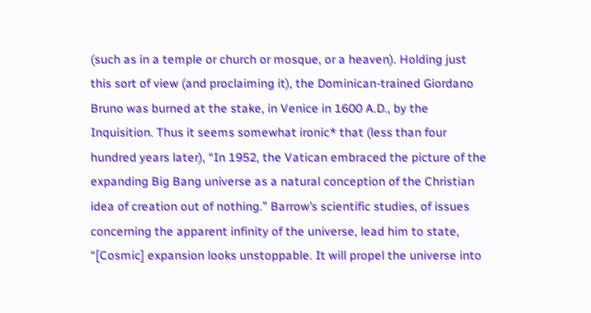(such as in a temple or church or mosque, or a heaven). Holding just this sort of view (and proclaiming it), the Dominican-trained Giordano Bruno was burned at the stake, in Venice in 1600 A.D., by the Inquisition. Thus it seems somewhat ironic* that (less than four hundred years later), “In 1952, the Vatican embraced the picture of the expanding Big Bang universe as a natural conception of the Christian idea of creation out of nothing.” Barrow’s scientific studies, of issues concerning the apparent infinity of the universe, lead him to state, “[Cosmic] expansion looks unstoppable. It will propel the universe into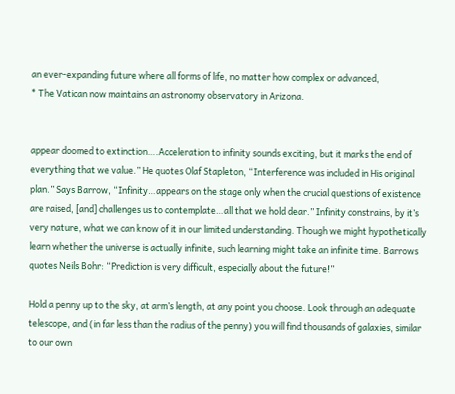an ever-expanding future where all forms of life, no matter how complex or advanced,
* The Vatican now maintains an astronomy observatory in Arizona.


appear doomed to extinction….Acceleration to infinity sounds exciting, but it marks the end of everything that we value.” He quotes Olaf Stapleton, “Interference was included in His original plan.” Says Barrow, “Infinity…appears on the stage only when the crucial questions of existence are raised, [and] challenges us to contemplate…all that we hold dear.” Infinity constrains, by it’s very nature, what we can know of it in our limited understanding. Though we might hypothetically learn whether the universe is actually infinite, such learning might take an infinite time. Barrows quotes Neils Bohr: “Prediction is very difficult, especially about the future!”

Hold a penny up to the sky, at arm’s length, at any point you choose. Look through an adequate telescope, and (in far less than the radius of the penny) you will find thousands of galaxies, similar to our own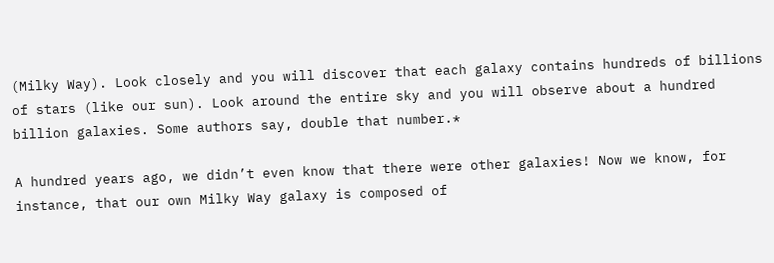(Milky Way). Look closely and you will discover that each galaxy contains hundreds of billions of stars (like our sun). Look around the entire sky and you will observe about a hundred billion galaxies. Some authors say, double that number.*

A hundred years ago, we didn’t even know that there were other galaxies! Now we know, for instance, that our own Milky Way galaxy is composed of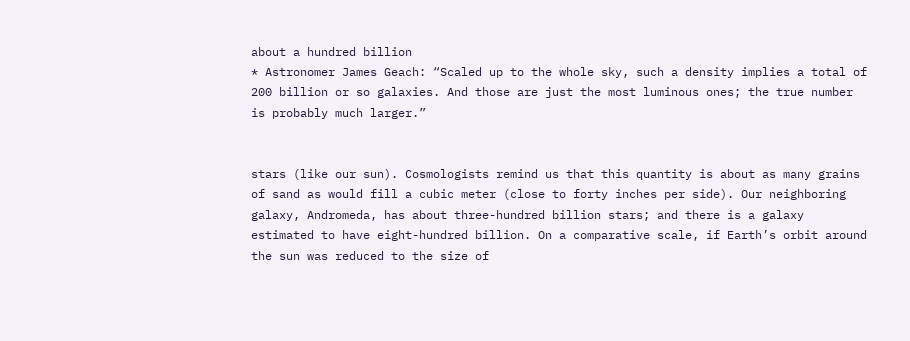about a hundred billion
* Astronomer James Geach: “Scaled up to the whole sky, such a density implies a total of 200 billion or so galaxies. And those are just the most luminous ones; the true number is probably much larger.”


stars (like our sun). Cosmologists remind us that this quantity is about as many grains of sand as would fill a cubic meter (close to forty inches per side). Our neighboring galaxy, Andromeda, has about three-hundred billion stars; and there is a galaxy estimated to have eight-hundred billion. On a comparative scale, if Earth’s orbit around the sun was reduced to the size of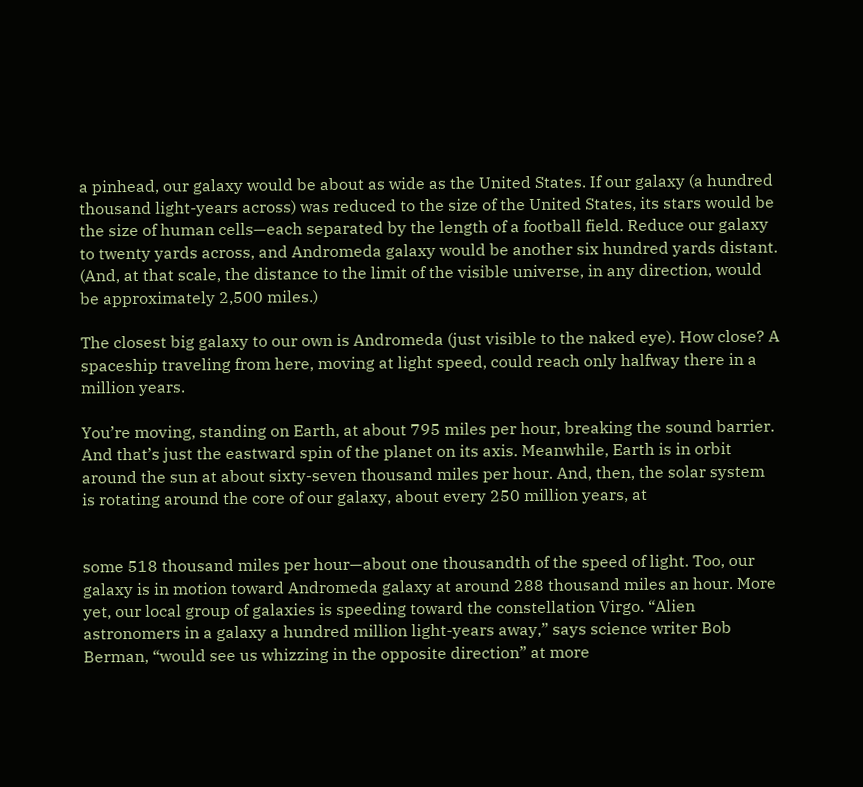a pinhead, our galaxy would be about as wide as the United States. If our galaxy (a hundred thousand light-years across) was reduced to the size of the United States, its stars would be the size of human cells—each separated by the length of a football field. Reduce our galaxy to twenty yards across, and Andromeda galaxy would be another six hundred yards distant. (And, at that scale, the distance to the limit of the visible universe, in any direction, would be approximately 2,500 miles.)

The closest big galaxy to our own is Andromeda (just visible to the naked eye). How close? A spaceship traveling from here, moving at light speed, could reach only halfway there in a million years.

You’re moving, standing on Earth, at about 795 miles per hour, breaking the sound barrier. And that’s just the eastward spin of the planet on its axis. Meanwhile, Earth is in orbit around the sun at about sixty-seven thousand miles per hour. And, then, the solar system is rotating around the core of our galaxy, about every 250 million years, at


some 518 thousand miles per hour—about one thousandth of the speed of light. Too, our galaxy is in motion toward Andromeda galaxy at around 288 thousand miles an hour. More yet, our local group of galaxies is speeding toward the constellation Virgo. “Alien astronomers in a galaxy a hundred million light-years away,” says science writer Bob Berman, “would see us whizzing in the opposite direction” at more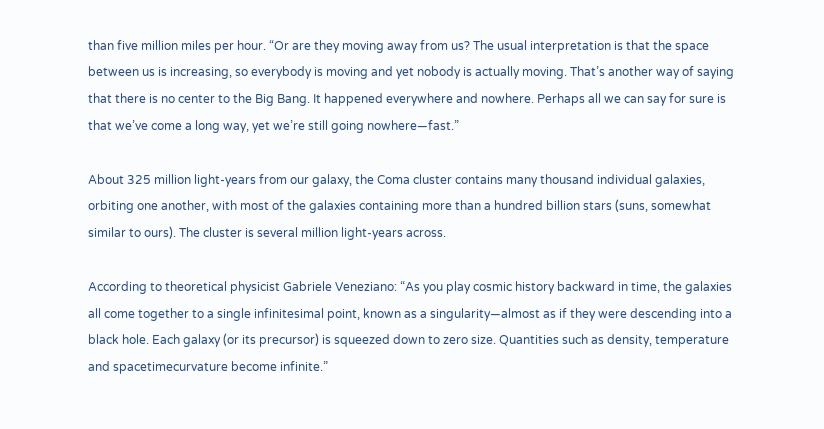than five million miles per hour. “Or are they moving away from us? The usual interpretation is that the space between us is increasing, so everybody is moving and yet nobody is actually moving. That’s another way of saying that there is no center to the Big Bang. It happened everywhere and nowhere. Perhaps all we can say for sure is that we’ve come a long way, yet we’re still going nowhere—fast.”

About 325 million light-years from our galaxy, the Coma cluster contains many thousand individual galaxies, orbiting one another, with most of the galaxies containing more than a hundred billion stars (suns, somewhat similar to ours). The cluster is several million light-years across.

According to theoretical physicist Gabriele Veneziano: “As you play cosmic history backward in time, the galaxies all come together to a single infinitesimal point, known as a singularity—almost as if they were descending into a black hole. Each galaxy (or its precursor) is squeezed down to zero size. Quantities such as density, temperature and spacetimecurvature become infinite.”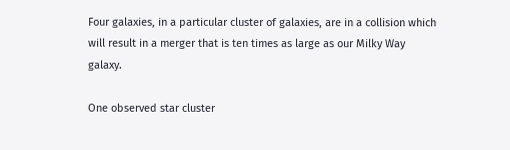Four galaxies, in a particular cluster of galaxies, are in a collision which will result in a merger that is ten times as large as our Milky Way galaxy.

One observed star cluster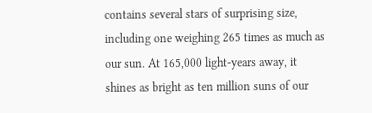contains several stars of surprising size, including one weighing 265 times as much as our sun. At 165,000 light-years away, it shines as bright as ten million suns of our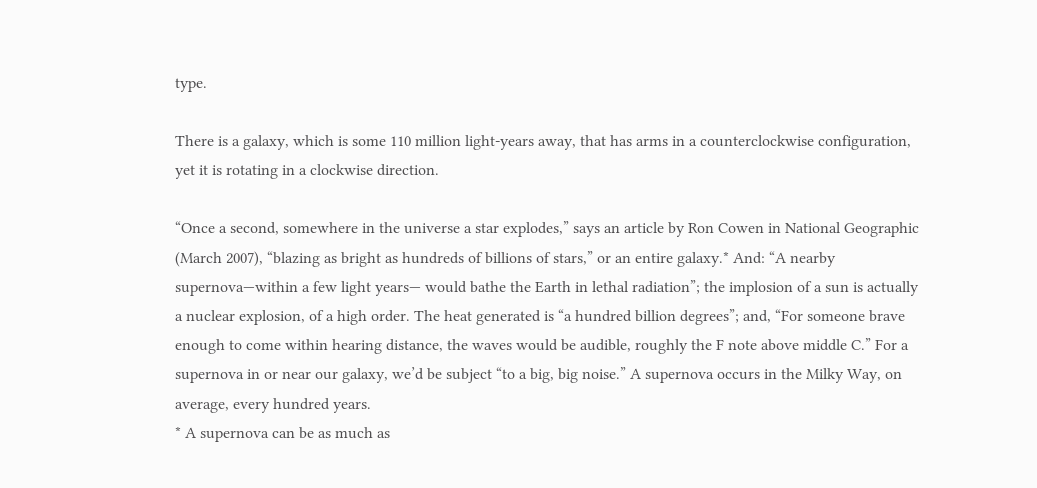type.

There is a galaxy, which is some 110 million light-years away, that has arms in a counterclockwise configuration, yet it is rotating in a clockwise direction.

“Once a second, somewhere in the universe a star explodes,” says an article by Ron Cowen in National Geographic (March 2007), “blazing as bright as hundreds of billions of stars,” or an entire galaxy.* And: “A nearby supernova—within a few light years— would bathe the Earth in lethal radiation”; the implosion of a sun is actually a nuclear explosion, of a high order. The heat generated is “a hundred billion degrees”; and, “For someone brave enough to come within hearing distance, the waves would be audible, roughly the F note above middle C.” For a supernova in or near our galaxy, we’d be subject “to a big, big noise.” A supernova occurs in the Milky Way, on average, every hundred years.
* A supernova can be as much as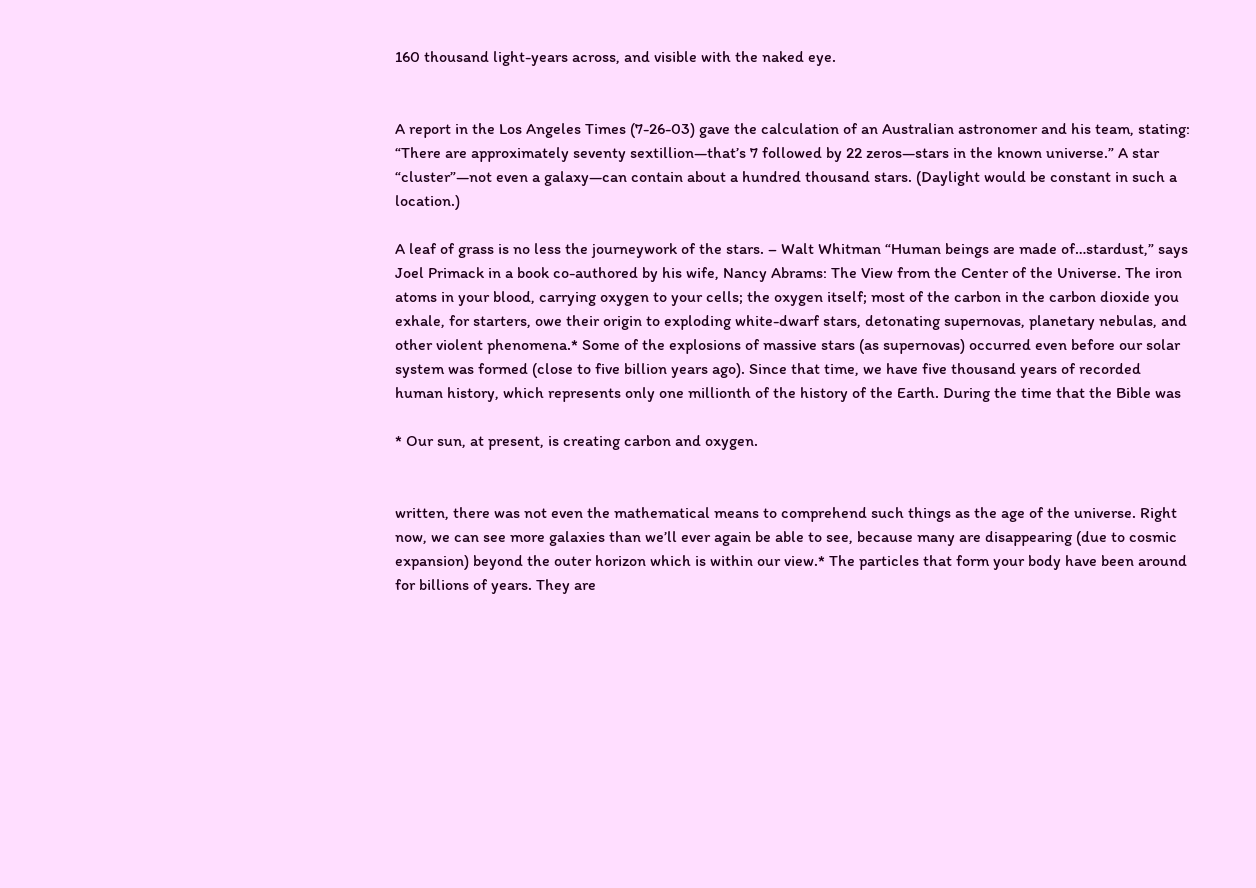160 thousand light-years across, and visible with the naked eye.


A report in the Los Angeles Times (7-26-03) gave the calculation of an Australian astronomer and his team, stating: “There are approximately seventy sextillion—that’s 7 followed by 22 zeros—stars in the known universe.” A star “cluster”—not even a galaxy—can contain about a hundred thousand stars. (Daylight would be constant in such a location.)

A leaf of grass is no less the journeywork of the stars. – Walt Whitman “Human beings are made of…stardust,” says Joel Primack in a book co-authored by his wife, Nancy Abrams: The View from the Center of the Universe. The iron atoms in your blood, carrying oxygen to your cells; the oxygen itself; most of the carbon in the carbon dioxide you exhale, for starters, owe their origin to exploding white-dwarf stars, detonating supernovas, planetary nebulas, and other violent phenomena.* Some of the explosions of massive stars (as supernovas) occurred even before our solar system was formed (close to five billion years ago). Since that time, we have five thousand years of recorded human history, which represents only one millionth of the history of the Earth. During the time that the Bible was

* Our sun, at present, is creating carbon and oxygen.


written, there was not even the mathematical means to comprehend such things as the age of the universe. Right now, we can see more galaxies than we’ll ever again be able to see, because many are disappearing (due to cosmic expansion) beyond the outer horizon which is within our view.* The particles that form your body have been around for billions of years. They are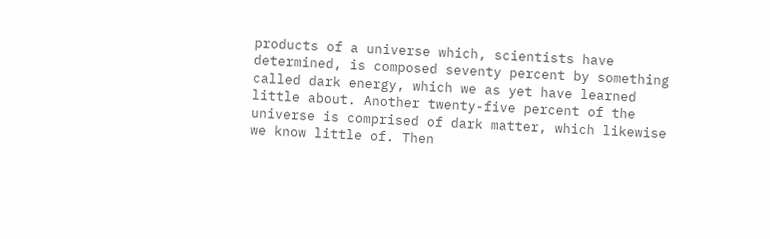products of a universe which, scientists have determined, is composed seventy percent by something called dark energy, which we as yet have learned little about. Another twenty-five percent of the universe is comprised of dark matter, which likewise we know little of. Then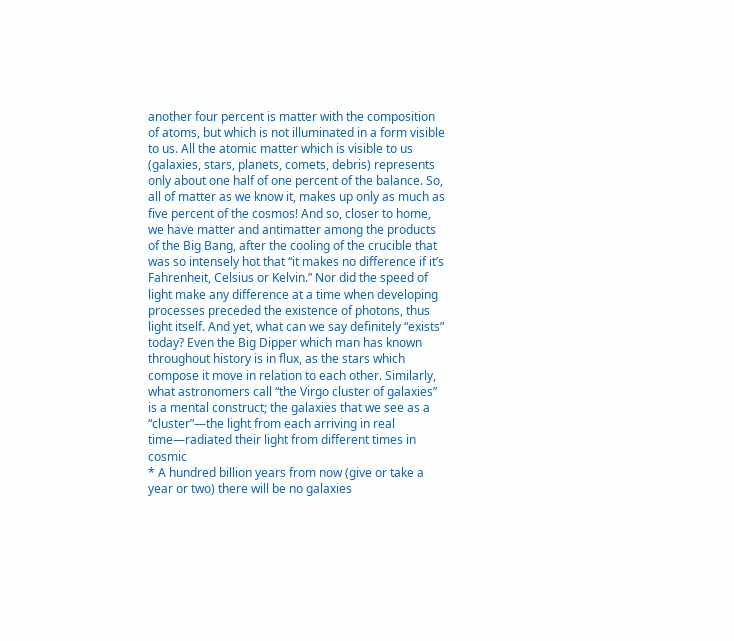another four percent is matter with the composition of atoms, but which is not illuminated in a form visible to us. All the atomic matter which is visible to us (galaxies, stars, planets, comets, debris) represents only about one half of one percent of the balance. So, all of matter as we know it, makes up only as much as five percent of the cosmos! And so, closer to home, we have matter and antimatter among the products of the Big Bang, after the cooling of the crucible that was so intensely hot that “it makes no difference if it’s Fahrenheit, Celsius or Kelvin.” Nor did the speed of light make any difference at a time when developing processes preceded the existence of photons, thus light itself. And yet, what can we say definitely “exists” today? Even the Big Dipper which man has known throughout history is in flux, as the stars which compose it move in relation to each other. Similarly, what astronomers call “the Virgo cluster of galaxies” is a mental construct; the galaxies that we see as a “cluster”—the light from each arriving in real time—radiated their light from different times in cosmic
* A hundred billion years from now (give or take a year or two) there will be no galaxies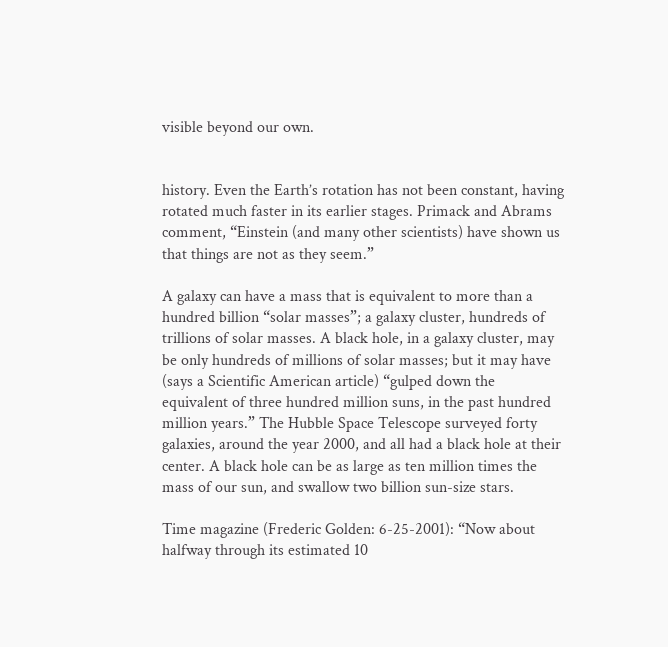visible beyond our own.


history. Even the Earth’s rotation has not been constant, having rotated much faster in its earlier stages. Primack and Abrams comment, “Einstein (and many other scientists) have shown us that things are not as they seem.”

A galaxy can have a mass that is equivalent to more than a hundred billion “solar masses”; a galaxy cluster, hundreds of trillions of solar masses. A black hole, in a galaxy cluster, may be only hundreds of millions of solar masses; but it may have (says a Scientific American article) “gulped down the equivalent of three hundred million suns, in the past hundred million years.” The Hubble Space Telescope surveyed forty galaxies, around the year 2000, and all had a black hole at their center. A black hole can be as large as ten million times the mass of our sun, and swallow two billion sun-size stars.

Time magazine (Frederic Golden: 6-25-2001): “Now about halfway through its estimated 10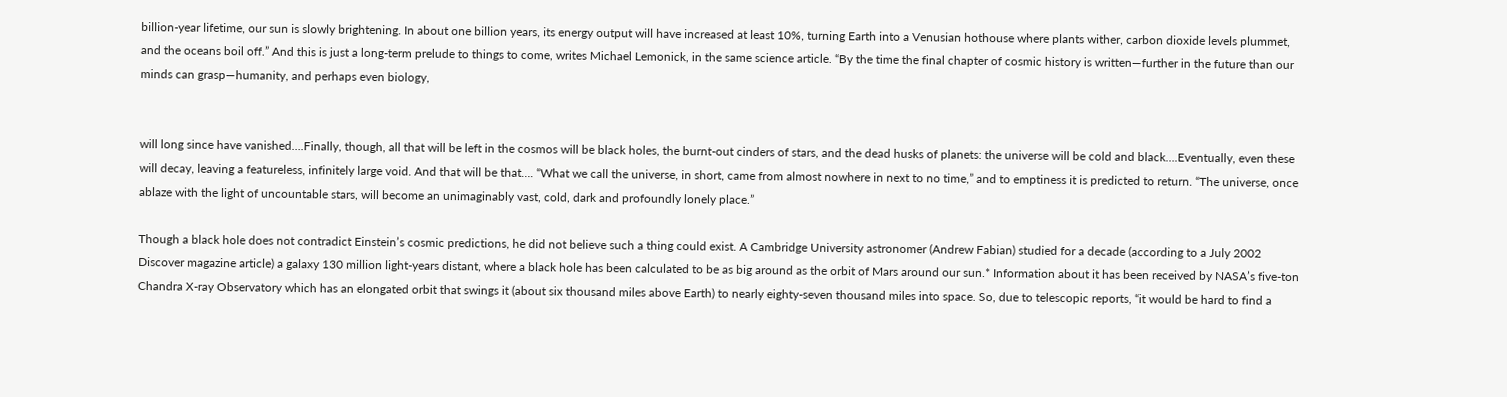billion-year lifetime, our sun is slowly brightening. In about one billion years, its energy output will have increased at least 10%, turning Earth into a Venusian hothouse where plants wither, carbon dioxide levels plummet, and the oceans boil off.” And this is just a long-term prelude to things to come, writes Michael Lemonick, in the same science article. “By the time the final chapter of cosmic history is written—further in the future than our minds can grasp—humanity, and perhaps even biology,


will long since have vanished….Finally, though, all that will be left in the cosmos will be black holes, the burnt-out cinders of stars, and the dead husks of planets: the universe will be cold and black….Eventually, even these will decay, leaving a featureless, infinitely large void. And that will be that…. “What we call the universe, in short, came from almost nowhere in next to no time,” and to emptiness it is predicted to return. “The universe, once ablaze with the light of uncountable stars, will become an unimaginably vast, cold, dark and profoundly lonely place.”

Though a black hole does not contradict Einstein’s cosmic predictions, he did not believe such a thing could exist. A Cambridge University astronomer (Andrew Fabian) studied for a decade (according to a July 2002 Discover magazine article) a galaxy 130 million light-years distant, where a black hole has been calculated to be as big around as the orbit of Mars around our sun.* Information about it has been received by NASA’s five-ton Chandra X-ray Observatory which has an elongated orbit that swings it (about six thousand miles above Earth) to nearly eighty-seven thousand miles into space. So, due to telescopic reports, “it would be hard to find a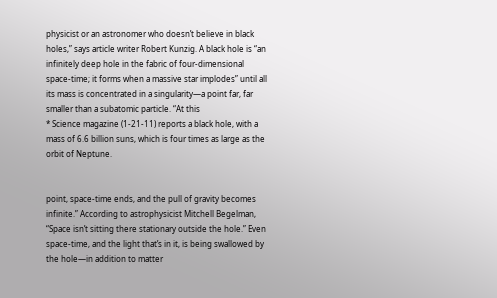physicist or an astronomer who doesn’t believe in black holes,” says article writer Robert Kunzig. A black hole is “an infinitely deep hole in the fabric of four-dimensional space-time; it forms when a massive star implodes” until all its mass is concentrated in a singularity—a point far, far smaller than a subatomic particle. “At this
* Science magazine (1-21-11) reports a black hole, with a mass of 6.6 billion suns, which is four times as large as the orbit of Neptune.


point, space-time ends, and the pull of gravity becomes infinite.” According to astrophysicist Mitchell Begelman, “Space isn’t sitting there stationary outside the hole.” Even space-time, and the light that’s in it, is being swallowed by the hole—in addition to matter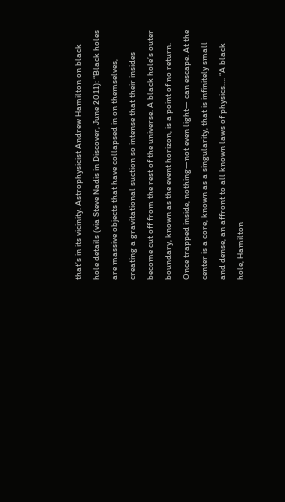that’s in its vicinity. Astrophysicist Andrew Hamilton on black hole details (via Steve Nadis in Discover, June 2011): “Black holes are massive objects that have collapsed in on themselves, creating a gravitational suction so intense that their insides become cut off from the rest of the universe. A black hole’s outer boundary, known as the event horizon, is a point of no return. Once trapped inside, nothing—not even light— can escape. At the center is a core, known as a singularity, that is infinitely small and dense, an affront to all known laws of physics…. “A black hole, Hamilton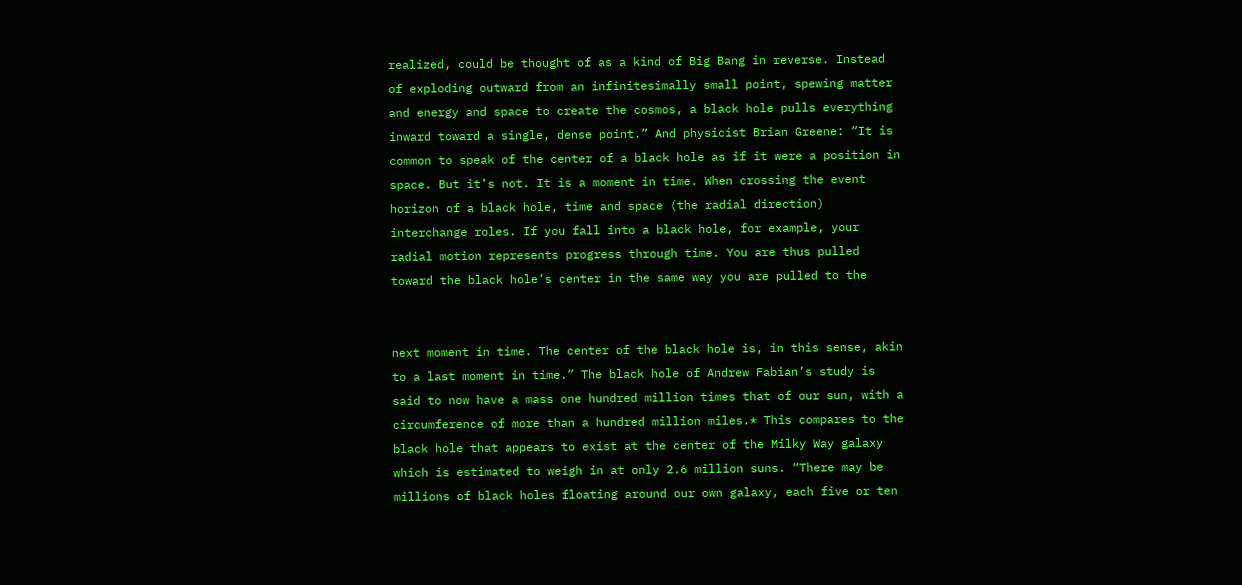realized, could be thought of as a kind of Big Bang in reverse. Instead of exploding outward from an infinitesimally small point, spewing matter and energy and space to create the cosmos, a black hole pulls everything inward toward a single, dense point.” And physicist Brian Greene: “It is common to speak of the center of a black hole as if it were a position in space. But it’s not. It is a moment in time. When crossing the event horizon of a black hole, time and space (the radial direction) interchange roles. If you fall into a black hole, for example, your radial motion represents progress through time. You are thus pulled toward the black hole’s center in the same way you are pulled to the


next moment in time. The center of the black hole is, in this sense, akin to a last moment in time.” The black hole of Andrew Fabian’s study is said to now have a mass one hundred million times that of our sun, with a circumference of more than a hundred million miles.* This compares to the black hole that appears to exist at the center of the Milky Way galaxy which is estimated to weigh in at only 2.6 million suns. “There may be millions of black holes floating around our own galaxy, each five or ten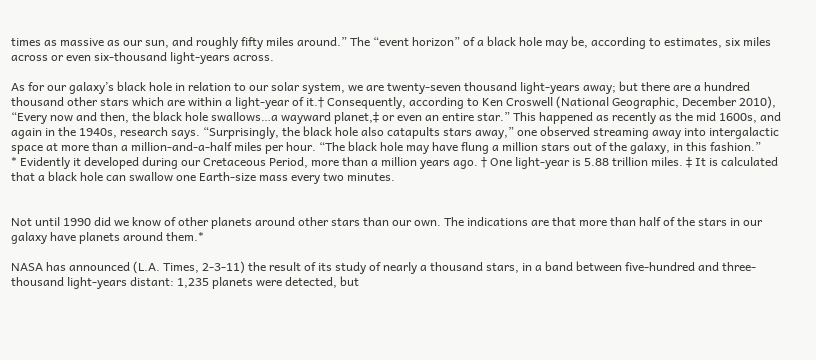times as massive as our sun, and roughly fifty miles around.” The “event horizon” of a black hole may be, according to estimates, six miles across or even six-thousand light-years across.

As for our galaxy’s black hole in relation to our solar system, we are twenty-seven thousand light-years away; but there are a hundred thousand other stars which are within a light-year of it.† Consequently, according to Ken Croswell (National Geographic, December 2010), “Every now and then, the black hole swallows…a wayward planet,‡ or even an entire star.” This happened as recently as the mid 1600s, and again in the 1940s, research says. “Surprisingly, the black hole also catapults stars away,” one observed streaming away into intergalactic space at more than a million-and-a-half miles per hour. “The black hole may have flung a million stars out of the galaxy, in this fashion.”
* Evidently it developed during our Cretaceous Period, more than a million years ago. † One light-year is 5.88 trillion miles. ‡ It is calculated that a black hole can swallow one Earth-size mass every two minutes.


Not until 1990 did we know of other planets around other stars than our own. The indications are that more than half of the stars in our galaxy have planets around them.*

NASA has announced (L.A. Times, 2-3-11) the result of its study of nearly a thousand stars, in a band between five-hundred and three-thousand light-years distant: 1,235 planets were detected, but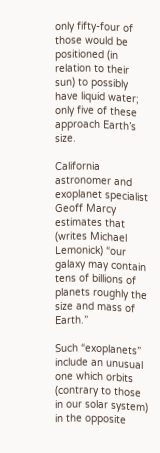only fifty-four of those would be positioned (in relation to their sun) to possibly have liquid water; only five of these approach Earth’s size.

California astronomer and exoplanet specialist Geoff Marcy estimates that (writes Michael Lemonick) “our galaxy may contain tens of billions of planets roughly the size and mass of Earth.”

Such “exoplanets” include an unusual one which orbits (contrary to those in our solar system) in the opposite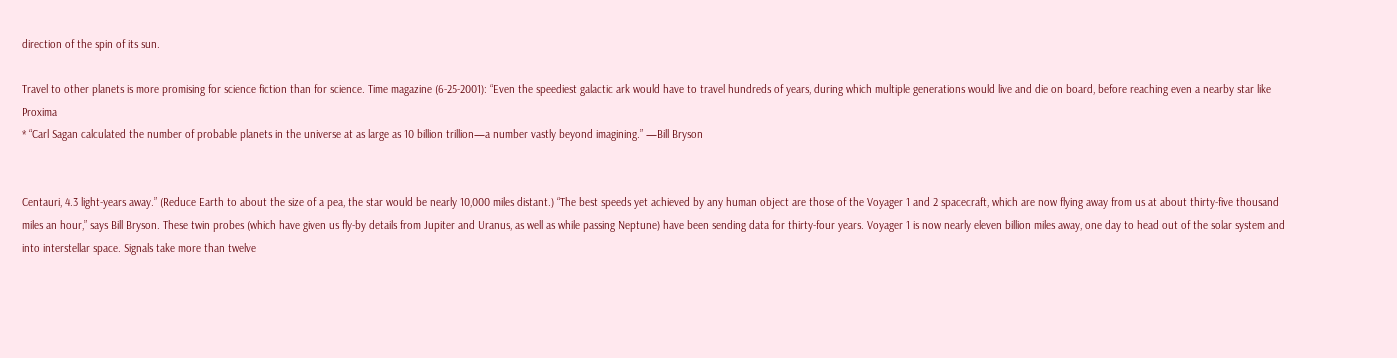direction of the spin of its sun.

Travel to other planets is more promising for science fiction than for science. Time magazine (6-25-2001): “Even the speediest galactic ark would have to travel hundreds of years, during which multiple generations would live and die on board, before reaching even a nearby star like Proxima
* “Carl Sagan calculated the number of probable planets in the universe at as large as 10 billion trillion—a number vastly beyond imagining.” —Bill Bryson


Centauri, 4.3 light-years away.” (Reduce Earth to about the size of a pea, the star would be nearly 10,000 miles distant.) “The best speeds yet achieved by any human object are those of the Voyager 1 and 2 spacecraft, which are now flying away from us at about thirty-five thousand miles an hour,” says Bill Bryson. These twin probes (which have given us fly-by details from Jupiter and Uranus, as well as while passing Neptune) have been sending data for thirty-four years. Voyager 1 is now nearly eleven billion miles away, one day to head out of the solar system and into interstellar space. Signals take more than twelve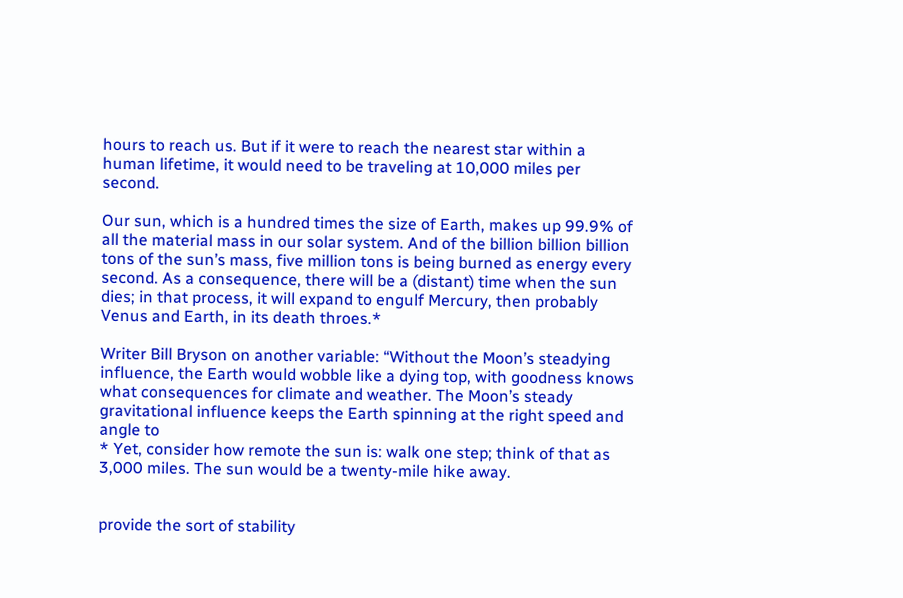hours to reach us. But if it were to reach the nearest star within a human lifetime, it would need to be traveling at 10,000 miles per second.

Our sun, which is a hundred times the size of Earth, makes up 99.9% of all the material mass in our solar system. And of the billion billion billion tons of the sun’s mass, five million tons is being burned as energy every second. As a consequence, there will be a (distant) time when the sun dies; in that process, it will expand to engulf Mercury, then probably Venus and Earth, in its death throes.*

Writer Bill Bryson on another variable: “Without the Moon’s steadying influence, the Earth would wobble like a dying top, with goodness knows what consequences for climate and weather. The Moon’s steady gravitational influence keeps the Earth spinning at the right speed and angle to
* Yet, consider how remote the sun is: walk one step; think of that as 3,000 miles. The sun would be a twenty-mile hike away.


provide the sort of stability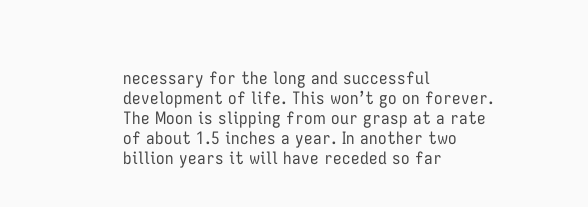necessary for the long and successful development of life. This won’t go on forever. The Moon is slipping from our grasp at a rate of about 1.5 inches a year. In another two billion years it will have receded so far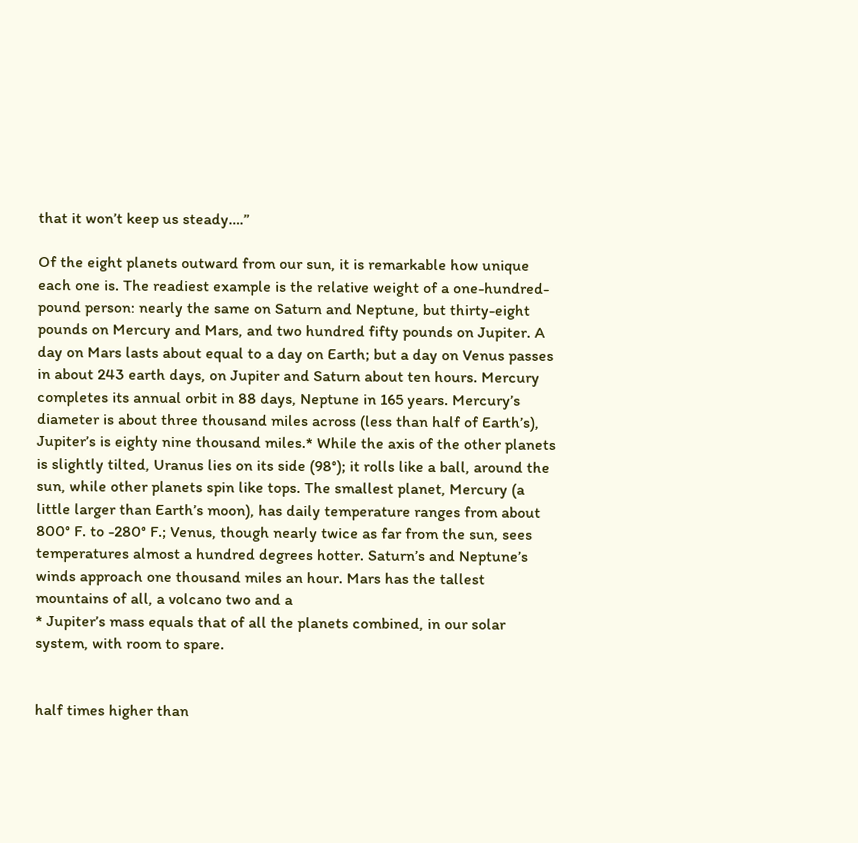that it won’t keep us steady….”

Of the eight planets outward from our sun, it is remarkable how unique each one is. The readiest example is the relative weight of a one-hundred-pound person: nearly the same on Saturn and Neptune, but thirty-eight pounds on Mercury and Mars, and two hundred fifty pounds on Jupiter. A day on Mars lasts about equal to a day on Earth; but a day on Venus passes in about 243 earth days, on Jupiter and Saturn about ten hours. Mercury completes its annual orbit in 88 days, Neptune in 165 years. Mercury’s diameter is about three thousand miles across (less than half of Earth’s), Jupiter’s is eighty nine thousand miles.* While the axis of the other planets is slightly tilted, Uranus lies on its side (98°); it rolls like a ball, around the sun, while other planets spin like tops. The smallest planet, Mercury (a little larger than Earth’s moon), has daily temperature ranges from about 800° F. to -280° F.; Venus, though nearly twice as far from the sun, sees temperatures almost a hundred degrees hotter. Saturn’s and Neptune’s winds approach one thousand miles an hour. Mars has the tallest mountains of all, a volcano two and a
* Jupiter’s mass equals that of all the planets combined, in our solar system, with room to spare.


half times higher than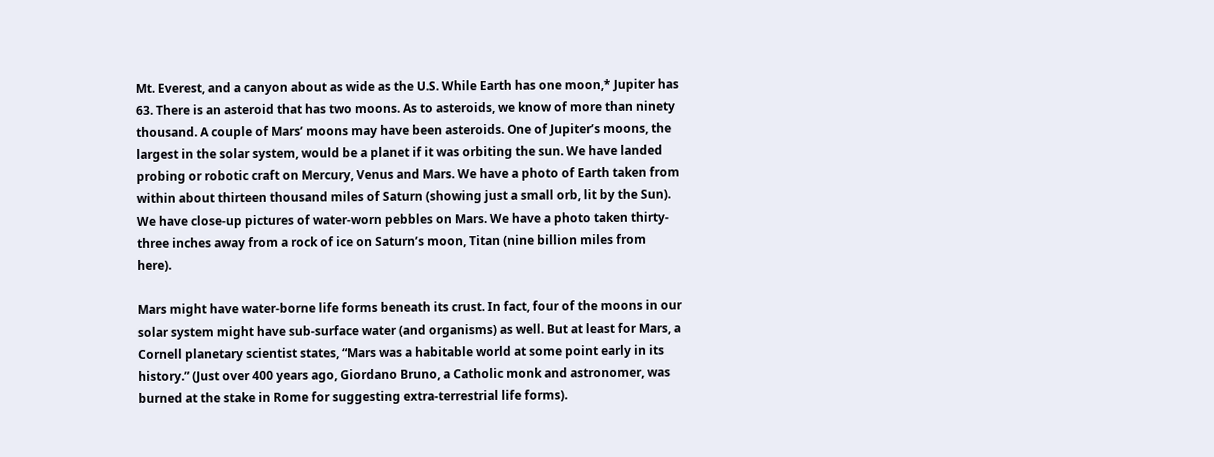Mt. Everest, and a canyon about as wide as the U.S. While Earth has one moon,* Jupiter has 63. There is an asteroid that has two moons. As to asteroids, we know of more than ninety thousand. A couple of Mars’ moons may have been asteroids. One of Jupiter’s moons, the largest in the solar system, would be a planet if it was orbiting the sun. We have landed probing or robotic craft on Mercury, Venus and Mars. We have a photo of Earth taken from within about thirteen thousand miles of Saturn (showing just a small orb, lit by the Sun). We have close-up pictures of water-worn pebbles on Mars. We have a photo taken thirty-three inches away from a rock of ice on Saturn’s moon, Titan (nine billion miles from here).

Mars might have water-borne life forms beneath its crust. In fact, four of the moons in our solar system might have sub-surface water (and organisms) as well. But at least for Mars, a Cornell planetary scientist states, “Mars was a habitable world at some point early in its history.” (Just over 400 years ago, Giordano Bruno, a Catholic monk and astronomer, was burned at the stake in Rome for suggesting extra-terrestrial life forms).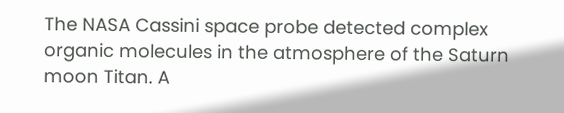The NASA Cassini space probe detected complex organic molecules in the atmosphere of the Saturn moon Titan. A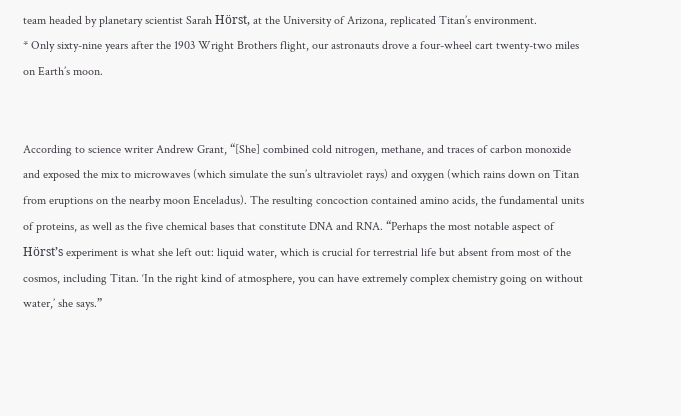team headed by planetary scientist Sarah Hörst, at the University of Arizona, replicated Titan’s environment.
* Only sixty-nine years after the 1903 Wright Brothers flight, our astronauts drove a four-wheel cart twenty-two miles on Earth’s moon.


According to science writer Andrew Grant, “[She] combined cold nitrogen, methane, and traces of carbon monoxide and exposed the mix to microwaves (which simulate the sun’s ultraviolet rays) and oxygen (which rains down on Titan from eruptions on the nearby moon Enceladus). The resulting concoction contained amino acids, the fundamental units of proteins, as well as the five chemical bases that constitute DNA and RNA. “Perhaps the most notable aspect of Hörst’s experiment is what she left out: liquid water, which is crucial for terrestrial life but absent from most of the cosmos, including Titan. ‘In the right kind of atmosphere, you can have extremely complex chemistry going on without water,’ she says.”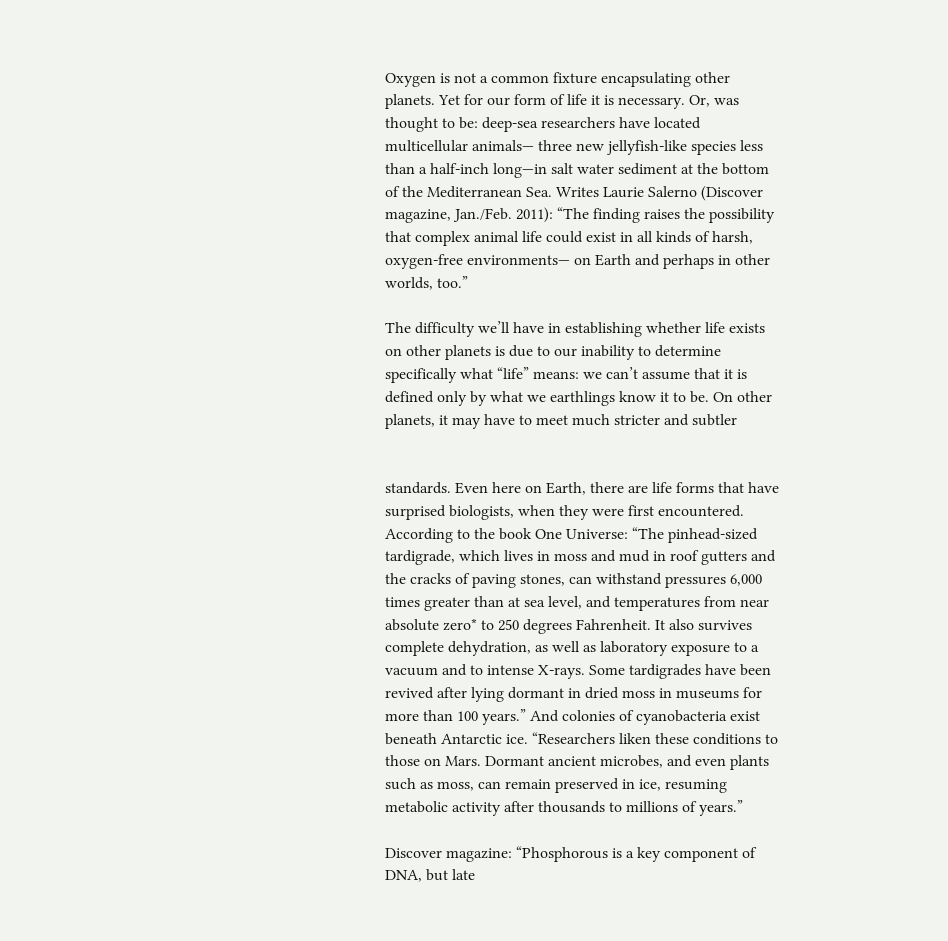Oxygen is not a common fixture encapsulating other planets. Yet for our form of life it is necessary. Or, was thought to be: deep-sea researchers have located multicellular animals— three new jellyfish-like species less than a half-inch long—in salt water sediment at the bottom of the Mediterranean Sea. Writes Laurie Salerno (Discover magazine, Jan./Feb. 2011): “The finding raises the possibility that complex animal life could exist in all kinds of harsh, oxygen-free environments— on Earth and perhaps in other worlds, too.”

The difficulty we’ll have in establishing whether life exists on other planets is due to our inability to determine specifically what “life” means: we can’t assume that it is defined only by what we earthlings know it to be. On other planets, it may have to meet much stricter and subtler


standards. Even here on Earth, there are life forms that have surprised biologists, when they were first encountered. According to the book One Universe: “The pinhead-sized tardigrade, which lives in moss and mud in roof gutters and the cracks of paving stones, can withstand pressures 6,000 times greater than at sea level, and temperatures from near absolute zero* to 250 degrees Fahrenheit. It also survives complete dehydration, as well as laboratory exposure to a vacuum and to intense X-rays. Some tardigrades have been revived after lying dormant in dried moss in museums for more than 100 years.” And colonies of cyanobacteria exist beneath Antarctic ice. “Researchers liken these conditions to those on Mars. Dormant ancient microbes, and even plants such as moss, can remain preserved in ice, resuming metabolic activity after thousands to millions of years.”

Discover magazine: “Phosphorous is a key component of DNA, but late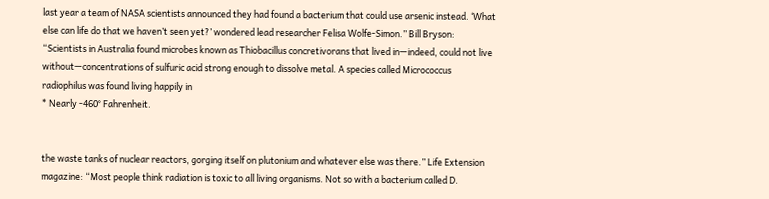last year a team of NASA scientists announced they had found a bacterium that could use arsenic instead. ‘What else can life do that we haven’t seen yet?’ wondered lead researcher Felisa Wolfe-Simon.” Bill Bryson: “Scientists in Australia found microbes known as Thiobacillus concretivorans that lived in—indeed, could not live without—concentrations of sulfuric acid strong enough to dissolve metal. A species called Micrococcus radiophilus was found living happily in
* Nearly -460° Fahrenheit.


the waste tanks of nuclear reactors, gorging itself on plutonium and whatever else was there.” Life Extension magazine: “Most people think radiation is toxic to all living organisms. Not so with a bacterium called D.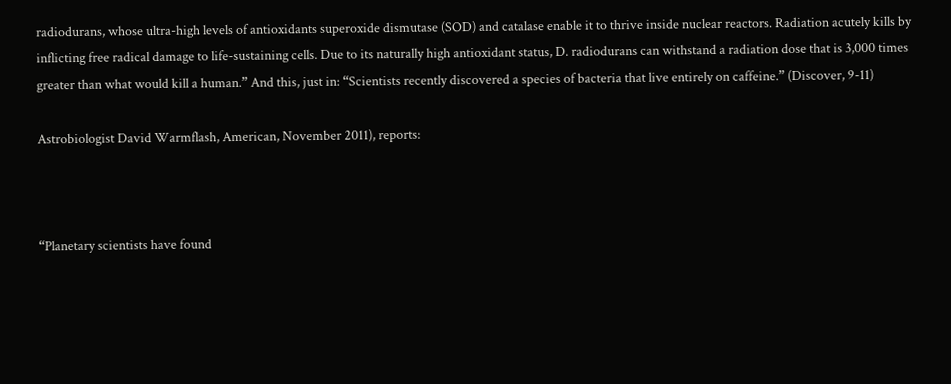radiodurans, whose ultra-high levels of antioxidants superoxide dismutase (SOD) and catalase enable it to thrive inside nuclear reactors. Radiation acutely kills by inflicting free radical damage to life-sustaining cells. Due to its naturally high antioxidant status, D. radiodurans can withstand a radiation dose that is 3,000 times greater than what would kill a human.” And this, just in: “Scientists recently discovered a species of bacteria that live entirely on caffeine.” (Discover, 9-11)

Astrobiologist David Warmflash, American, November 2011), reports:



“Planetary scientists have found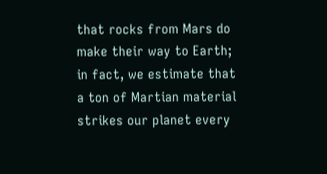that rocks from Mars do make their way to Earth; in fact, we estimate that a ton of Martian material strikes our planet every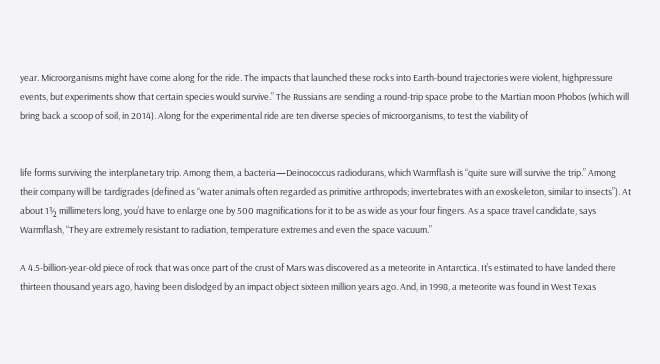year. Microorganisms might have come along for the ride. The impacts that launched these rocks into Earth-bound trajectories were violent, highpressure events, but experiments show that certain species would survive.” The Russians are sending a round-trip space probe to the Martian moon Phobos (which will bring back a scoop of soil, in 2014). Along for the experimental ride are ten diverse species of microorganisms, to test the viability of


life forms surviving the interplanetary trip. Among them, a bacteria—Deinococcus radiodurans, which Warmflash is “quite sure will survive the trip.” Among their company will be tardigrades (defined as “water animals often regarded as primitive arthropods; invertebrates with an exoskeleton, similar to insects”). At about 1½ millimeters long, you’d have to enlarge one by 500 magnifications for it to be as wide as your four fingers. As a space travel candidate, says Warmflash, “They are extremely resistant to radiation, temperature extremes and even the space vacuum.”

A 4.5-billion-year-old piece of rock that was once part of the crust of Mars was discovered as a meteorite in Antarctica. It’s estimated to have landed there thirteen thousand years ago, having been dislodged by an impact object sixteen million years ago. And, in 1998, a meteorite was found in West Texas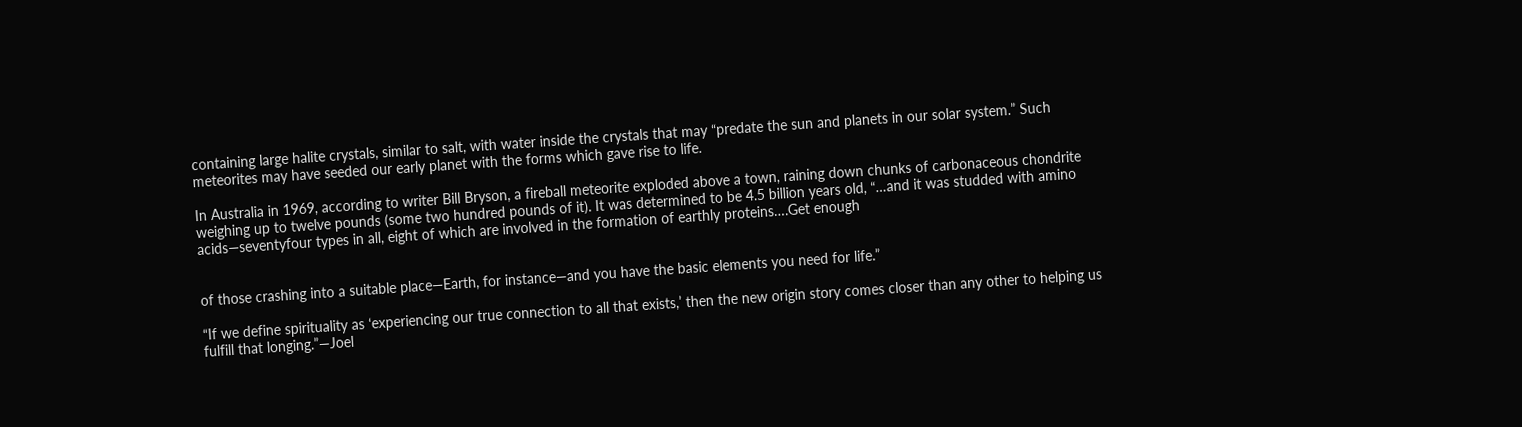containing large halite crystals, similar to salt, with water inside the crystals that may “predate the sun and planets in our solar system.” Such meteorites may have seeded our early planet with the forms which gave rise to life.

In Australia in 1969, according to writer Bill Bryson, a fireball meteorite exploded above a town, raining down chunks of carbonaceous chondrite weighing up to twelve pounds (some two hundred pounds of it). It was determined to be 4.5 billion years old, “…and it was studded with amino acids—seventyfour types in all, eight of which are involved in the formation of earthly proteins….Get enough


of those crashing into a suitable place—Earth, for instance—and you have the basic elements you need for life.”

“If we define spirituality as ‘experiencing our true connection to all that exists,’ then the new origin story comes closer than any other to helping us fulfill that longing.”—Joel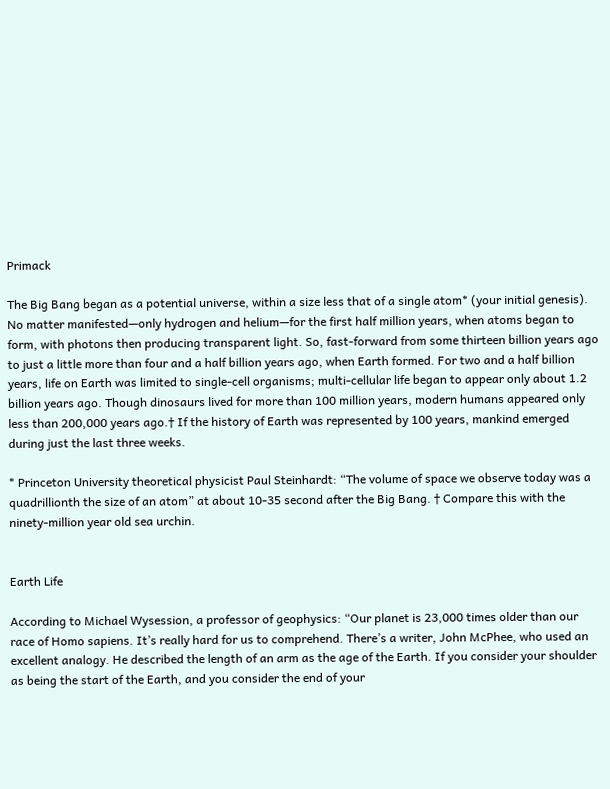Primack

The Big Bang began as a potential universe, within a size less that of a single atom* (your initial genesis). No matter manifested—only hydrogen and helium—for the first half million years, when atoms began to form, with photons then producing transparent light. So, fast-forward from some thirteen billion years ago to just a little more than four and a half billion years ago, when Earth formed. For two and a half billion years, life on Earth was limited to single-cell organisms; multi-cellular life began to appear only about 1.2 billion years ago. Though dinosaurs lived for more than 100 million years, modern humans appeared only less than 200,000 years ago.† If the history of Earth was represented by 100 years, mankind emerged during just the last three weeks.

* Princeton University theoretical physicist Paul Steinhardt: “The volume of space we observe today was a quadrillionth the size of an atom” at about 10-35 second after the Big Bang. † Compare this with the ninety-million year old sea urchin.


Earth Life

According to Michael Wysession, a professor of geophysics: “Our planet is 23,000 times older than our race of Homo sapiens. It’s really hard for us to comprehend. There’s a writer, John McPhee, who used an excellent analogy. He described the length of an arm as the age of the Earth. If you consider your shoulder as being the start of the Earth, and you consider the end of your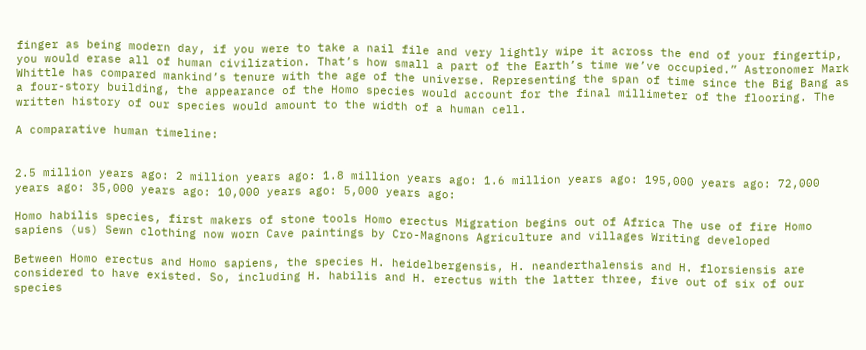finger as being modern day, if you were to take a nail file and very lightly wipe it across the end of your fingertip, you would erase all of human civilization. That’s how small a part of the Earth’s time we’ve occupied.” Astronomer Mark Whittle has compared mankind’s tenure with the age of the universe. Representing the span of time since the Big Bang as a four-story building, the appearance of the Homo species would account for the final millimeter of the flooring. The written history of our species would amount to the width of a human cell.

A comparative human timeline:


2.5 million years ago: 2 million years ago: 1.8 million years ago: 1.6 million years ago: 195,000 years ago: 72,000 years ago: 35,000 years ago: 10,000 years ago: 5,000 years ago:

Homo habilis species, first makers of stone tools Homo erectus Migration begins out of Africa The use of fire Homo sapiens (us) Sewn clothing now worn Cave paintings by Cro-Magnons Agriculture and villages Writing developed

Between Homo erectus and Homo sapiens, the species H. heidelbergensis, H. neanderthalensis and H. florsiensis are considered to have existed. So, including H. habilis and H. erectus with the latter three, five out of six of our species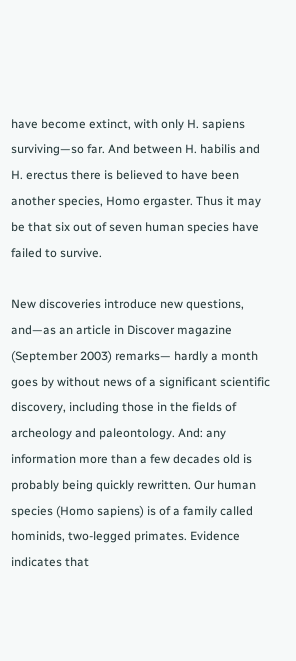have become extinct, with only H. sapiens surviving—so far. And between H. habilis and H. erectus there is believed to have been another species, Homo ergaster. Thus it may be that six out of seven human species have failed to survive.

New discoveries introduce new questions, and—as an article in Discover magazine (September 2003) remarks— hardly a month goes by without news of a significant scientific discovery, including those in the fields of archeology and paleontology. And: any information more than a few decades old is probably being quickly rewritten. Our human species (Homo sapiens) is of a family called hominids, two-legged primates. Evidence indicates that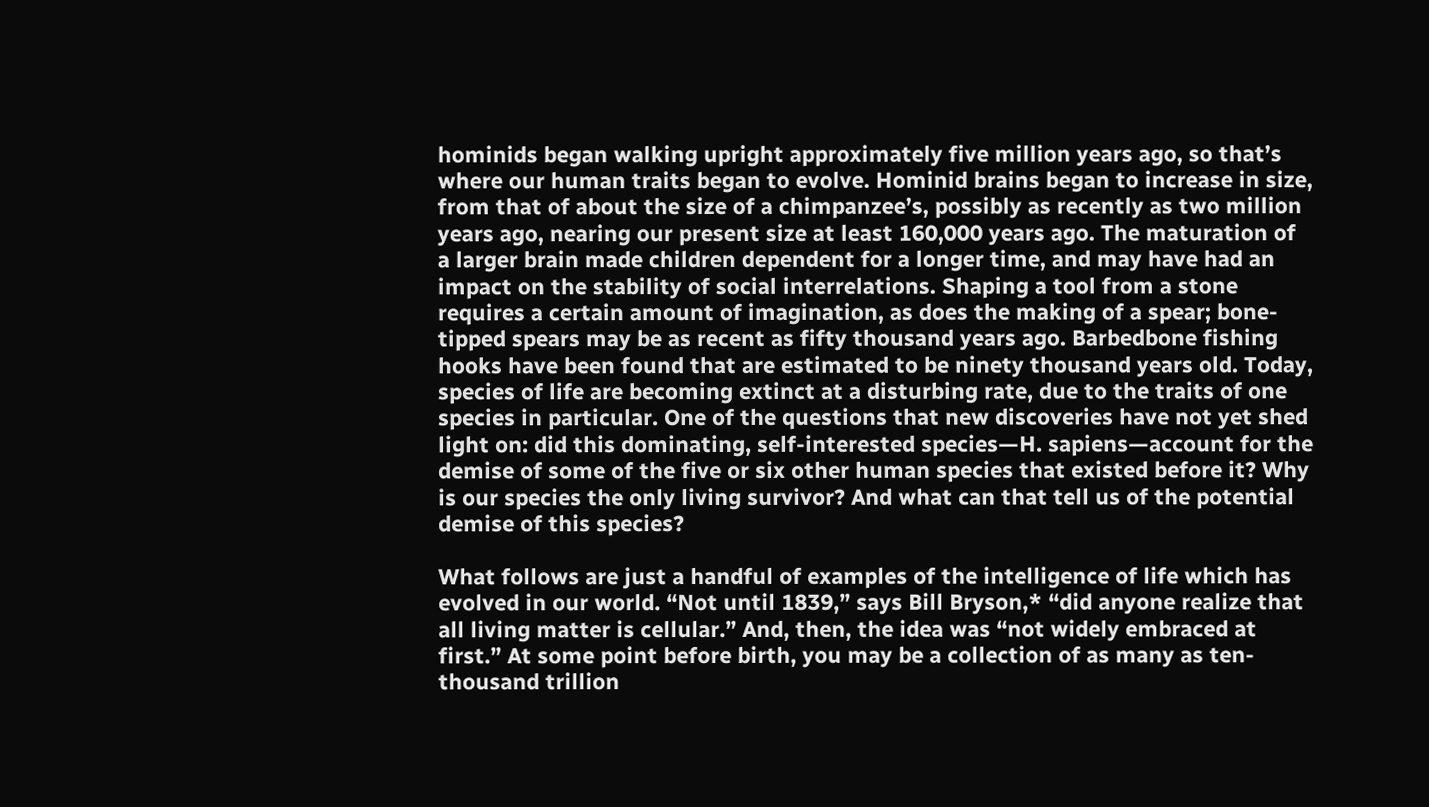hominids began walking upright approximately five million years ago, so that’s where our human traits began to evolve. Hominid brains began to increase in size, from that of about the size of a chimpanzee’s, possibly as recently as two million years ago, nearing our present size at least 160,000 years ago. The maturation of a larger brain made children dependent for a longer time, and may have had an impact on the stability of social interrelations. Shaping a tool from a stone requires a certain amount of imagination, as does the making of a spear; bone-tipped spears may be as recent as fifty thousand years ago. Barbedbone fishing hooks have been found that are estimated to be ninety thousand years old. Today, species of life are becoming extinct at a disturbing rate, due to the traits of one species in particular. One of the questions that new discoveries have not yet shed light on: did this dominating, self-interested species—H. sapiens—account for the demise of some of the five or six other human species that existed before it? Why is our species the only living survivor? And what can that tell us of the potential demise of this species?

What follows are just a handful of examples of the intelligence of life which has evolved in our world. “Not until 1839,” says Bill Bryson,* “did anyone realize that all living matter is cellular.” And, then, the idea was “not widely embraced at first.” At some point before birth, you may be a collection of as many as ten-thousand trillion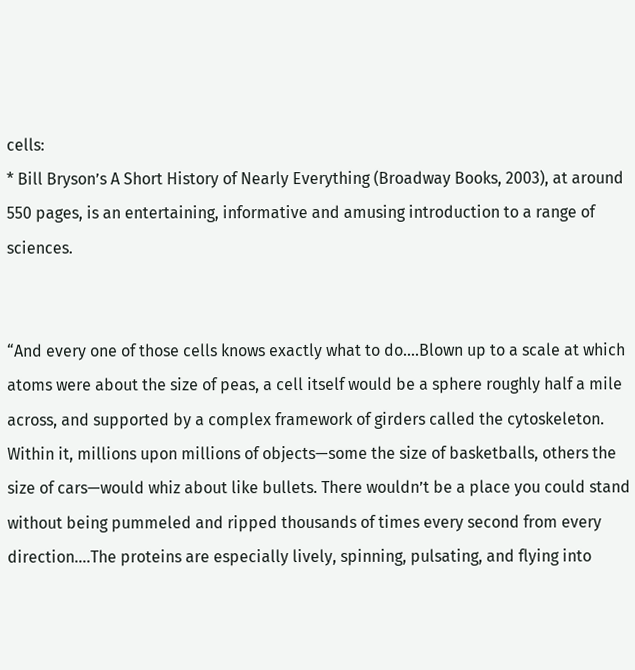cells:
* Bill Bryson’s A Short History of Nearly Everything (Broadway Books, 2003), at around 550 pages, is an entertaining, informative and amusing introduction to a range of sciences.


“And every one of those cells knows exactly what to do….Blown up to a scale at which atoms were about the size of peas, a cell itself would be a sphere roughly half a mile across, and supported by a complex framework of girders called the cytoskeleton. Within it, millions upon millions of objects—some the size of basketballs, others the size of cars—would whiz about like bullets. There wouldn’t be a place you could stand without being pummeled and ripped thousands of times every second from every direction….The proteins are especially lively, spinning, pulsating, and flying into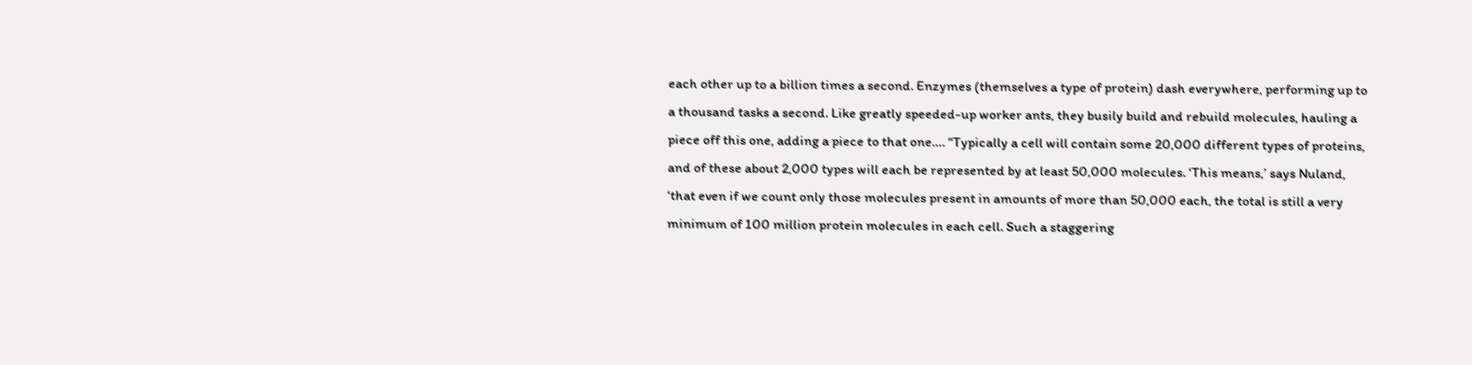each other up to a billion times a second. Enzymes (themselves a type of protein) dash everywhere, performing up to a thousand tasks a second. Like greatly speeded-up worker ants, they busily build and rebuild molecules, hauling a piece off this one, adding a piece to that one…. “Typically a cell will contain some 20,000 different types of proteins, and of these about 2,000 types will each be represented by at least 50,000 molecules. ‘This means,’ says Nuland, ‘that even if we count only those molecules present in amounts of more than 50,000 each, the total is still a very minimum of 100 million protein molecules in each cell. Such a staggering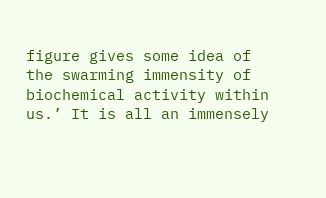figure gives some idea of the swarming immensity of biochemical activity within us.’ It is all an immensely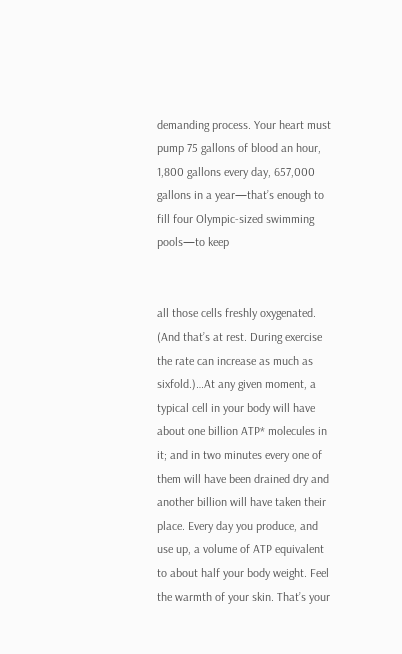demanding process. Your heart must pump 75 gallons of blood an hour, 1,800 gallons every day, 657,000 gallons in a year—that’s enough to fill four Olympic-sized swimming pools—to keep


all those cells freshly oxygenated. (And that’s at rest. During exercise the rate can increase as much as sixfold.)…At any given moment, a typical cell in your body will have about one billion ATP* molecules in it; and in two minutes every one of them will have been drained dry and another billion will have taken their place. Every day you produce, and use up, a volume of ATP equivalent to about half your body weight. Feel the warmth of your skin. That’s your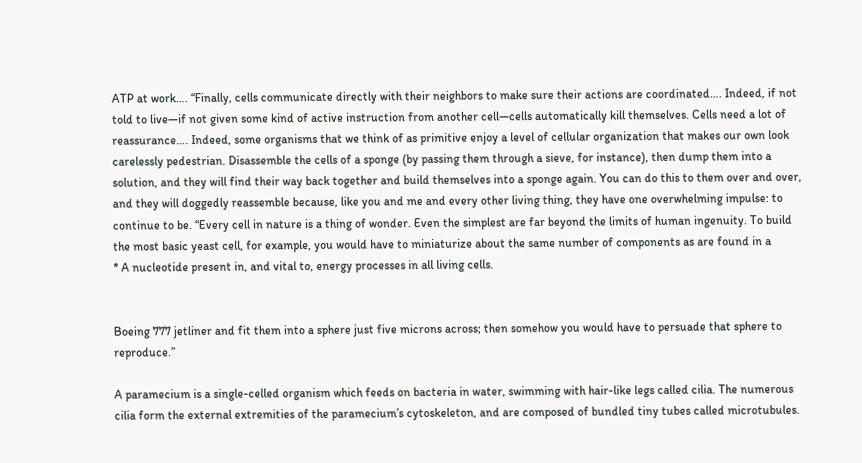ATP at work…. “Finally, cells communicate directly with their neighbors to make sure their actions are coordinated…. Indeed, if not told to live—if not given some kind of active instruction from another cell—cells automatically kill themselves. Cells need a lot of reassurance…. Indeed, some organisms that we think of as primitive enjoy a level of cellular organization that makes our own look carelessly pedestrian. Disassemble the cells of a sponge (by passing them through a sieve, for instance), then dump them into a solution, and they will find their way back together and build themselves into a sponge again. You can do this to them over and over, and they will doggedly reassemble because, like you and me and every other living thing, they have one overwhelming impulse: to continue to be. “Every cell in nature is a thing of wonder. Even the simplest are far beyond the limits of human ingenuity. To build the most basic yeast cell, for example, you would have to miniaturize about the same number of components as are found in a
* A nucleotide present in, and vital to, energy processes in all living cells.


Boeing 777 jetliner and fit them into a sphere just five microns across; then somehow you would have to persuade that sphere to reproduce.”

A paramecium is a single-celled organism which feeds on bacteria in water, swimming with hair-like legs called cilia. The numerous cilia form the external extremities of the paramecium’s cytoskeleton, and are composed of bundled tiny tubes called microtubules.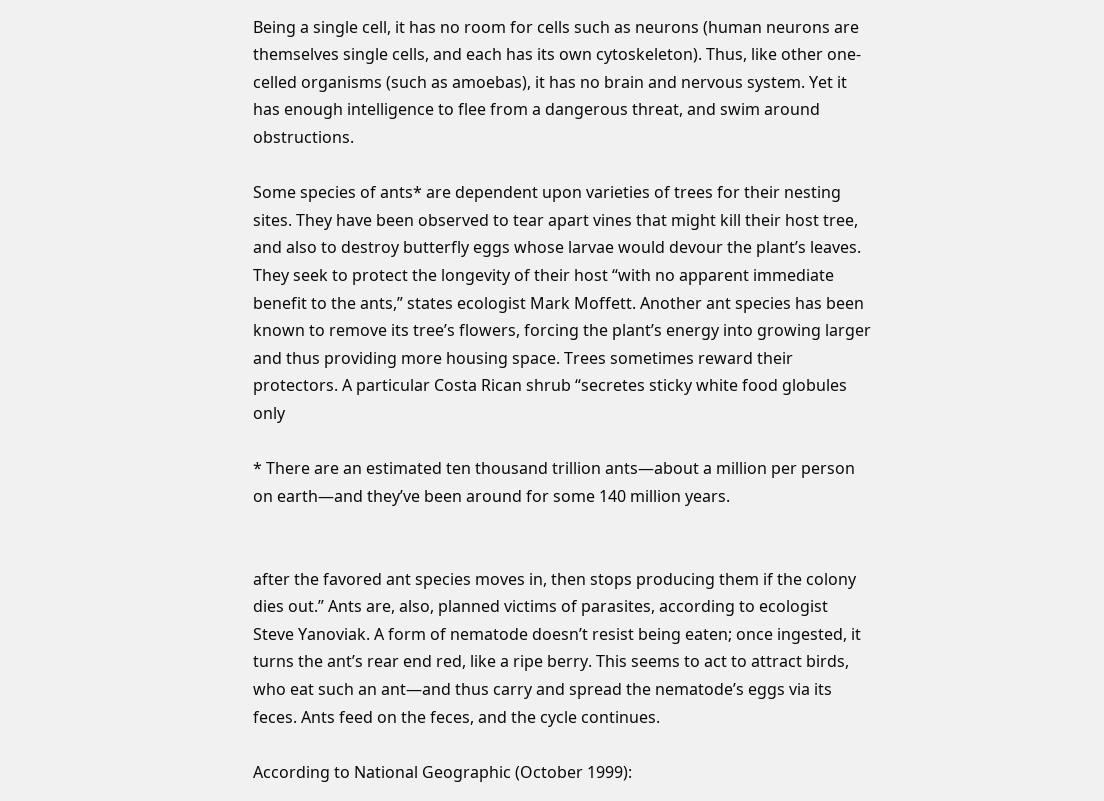Being a single cell, it has no room for cells such as neurons (human neurons are themselves single cells, and each has its own cytoskeleton). Thus, like other one-celled organisms (such as amoebas), it has no brain and nervous system. Yet it has enough intelligence to flee from a dangerous threat, and swim around obstructions.

Some species of ants* are dependent upon varieties of trees for their nesting sites. They have been observed to tear apart vines that might kill their host tree, and also to destroy butterfly eggs whose larvae would devour the plant’s leaves. They seek to protect the longevity of their host “with no apparent immediate benefit to the ants,” states ecologist Mark Moffett. Another ant species has been known to remove its tree’s flowers, forcing the plant’s energy into growing larger and thus providing more housing space. Trees sometimes reward their protectors. A particular Costa Rican shrub “secretes sticky white food globules only

* There are an estimated ten thousand trillion ants—about a million per person on earth—and they’ve been around for some 140 million years.


after the favored ant species moves in, then stops producing them if the colony dies out.” Ants are, also, planned victims of parasites, according to ecologist Steve Yanoviak. A form of nematode doesn’t resist being eaten; once ingested, it turns the ant’s rear end red, like a ripe berry. This seems to act to attract birds, who eat such an ant—and thus carry and spread the nematode’s eggs via its feces. Ants feed on the feces, and the cycle continues.

According to National Geographic (October 1999):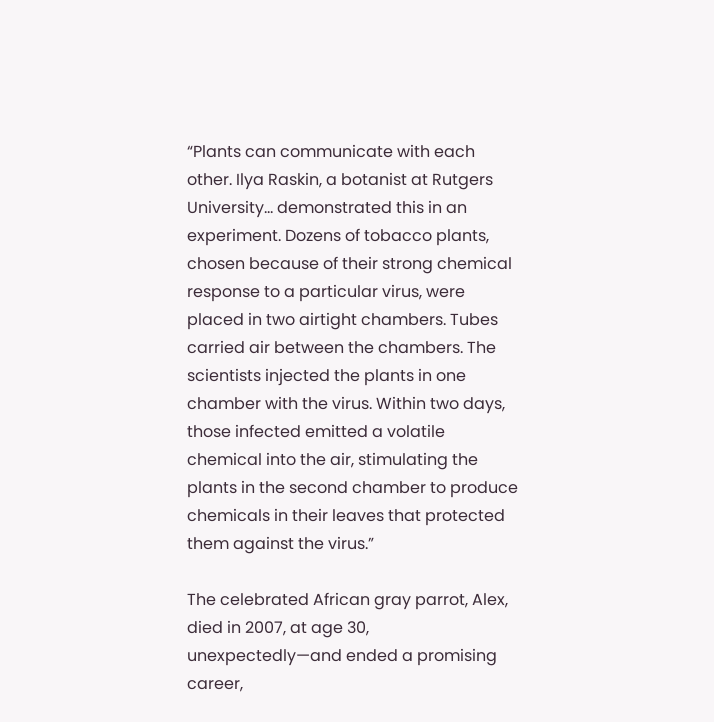“Plants can communicate with each other. Ilya Raskin, a botanist at Rutgers University… demonstrated this in an experiment. Dozens of tobacco plants, chosen because of their strong chemical response to a particular virus, were placed in two airtight chambers. Tubes carried air between the chambers. The scientists injected the plants in one chamber with the virus. Within two days, those infected emitted a volatile chemical into the air, stimulating the plants in the second chamber to produce chemicals in their leaves that protected them against the virus.”

The celebrated African gray parrot, Alex, died in 2007, at age 30, unexpectedly—and ended a promising career,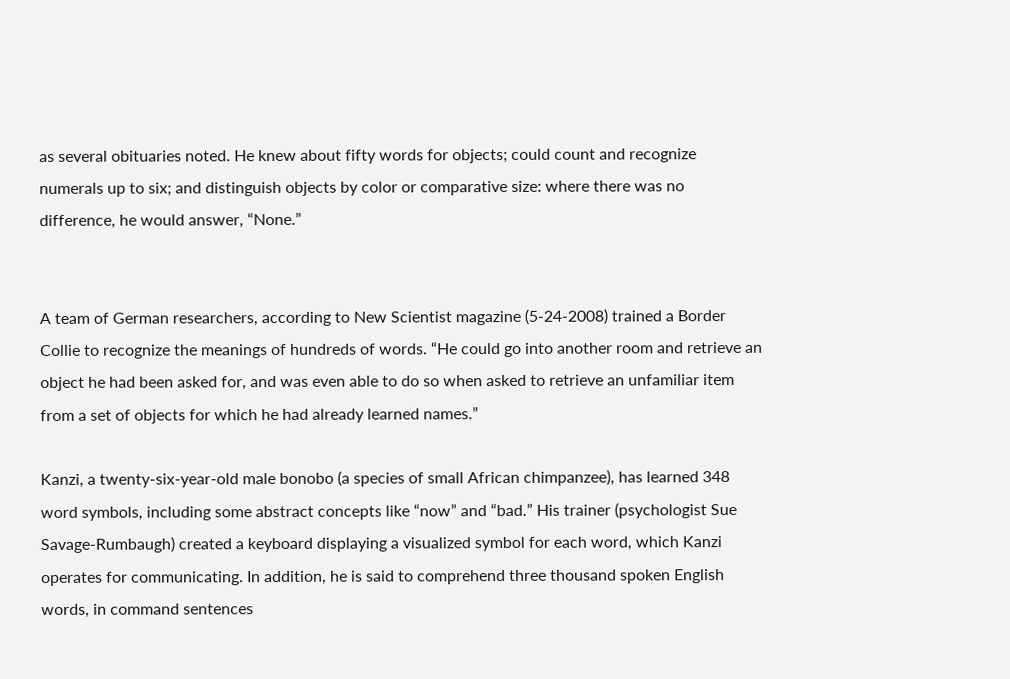as several obituaries noted. He knew about fifty words for objects; could count and recognize numerals up to six; and distinguish objects by color or comparative size: where there was no difference, he would answer, “None.”


A team of German researchers, according to New Scientist magazine (5-24-2008) trained a Border Collie to recognize the meanings of hundreds of words. “He could go into another room and retrieve an object he had been asked for, and was even able to do so when asked to retrieve an unfamiliar item from a set of objects for which he had already learned names.”

Kanzi, a twenty-six-year-old male bonobo (a species of small African chimpanzee), has learned 348 word symbols, including some abstract concepts like “now” and “bad.” His trainer (psychologist Sue Savage-Rumbaugh) created a keyboard displaying a visualized symbol for each word, which Kanzi operates for communicating. In addition, he is said to comprehend three thousand spoken English words, in command sentences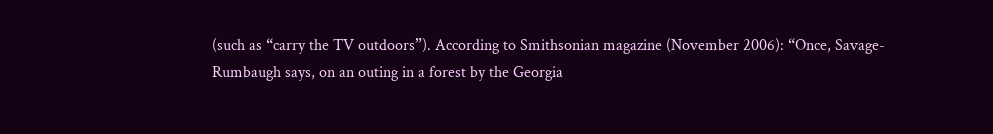(such as “carry the TV outdoors”). According to Smithsonian magazine (November 2006): “Once, Savage-Rumbaugh says, on an outing in a forest by the Georgia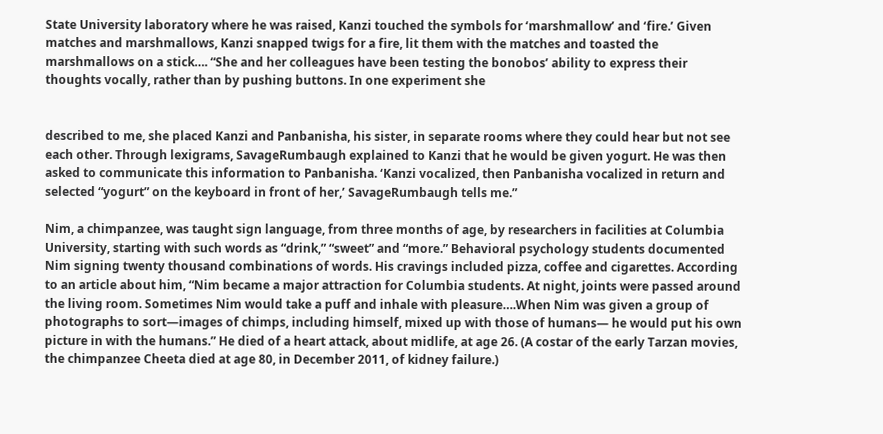State University laboratory where he was raised, Kanzi touched the symbols for ‘marshmallow’ and ‘fire.’ Given matches and marshmallows, Kanzi snapped twigs for a fire, lit them with the matches and toasted the marshmallows on a stick…. “She and her colleagues have been testing the bonobos’ ability to express their thoughts vocally, rather than by pushing buttons. In one experiment she


described to me, she placed Kanzi and Panbanisha, his sister, in separate rooms where they could hear but not see each other. Through lexigrams, SavageRumbaugh explained to Kanzi that he would be given yogurt. He was then asked to communicate this information to Panbanisha. ‘Kanzi vocalized, then Panbanisha vocalized in return and selected “yogurt” on the keyboard in front of her,’ SavageRumbaugh tells me.”

Nim, a chimpanzee, was taught sign language, from three months of age, by researchers in facilities at Columbia University, starting with such words as “drink,” “sweet” and “more.” Behavioral psychology students documented Nim signing twenty thousand combinations of words. His cravings included pizza, coffee and cigarettes. According to an article about him, “Nim became a major attraction for Columbia students. At night, joints were passed around the living room. Sometimes Nim would take a puff and inhale with pleasure….When Nim was given a group of photographs to sort—images of chimps, including himself, mixed up with those of humans— he would put his own picture in with the humans.” He died of a heart attack, about midlife, at age 26. (A costar of the early Tarzan movies, the chimpanzee Cheeta died at age 80, in December 2011, of kidney failure.)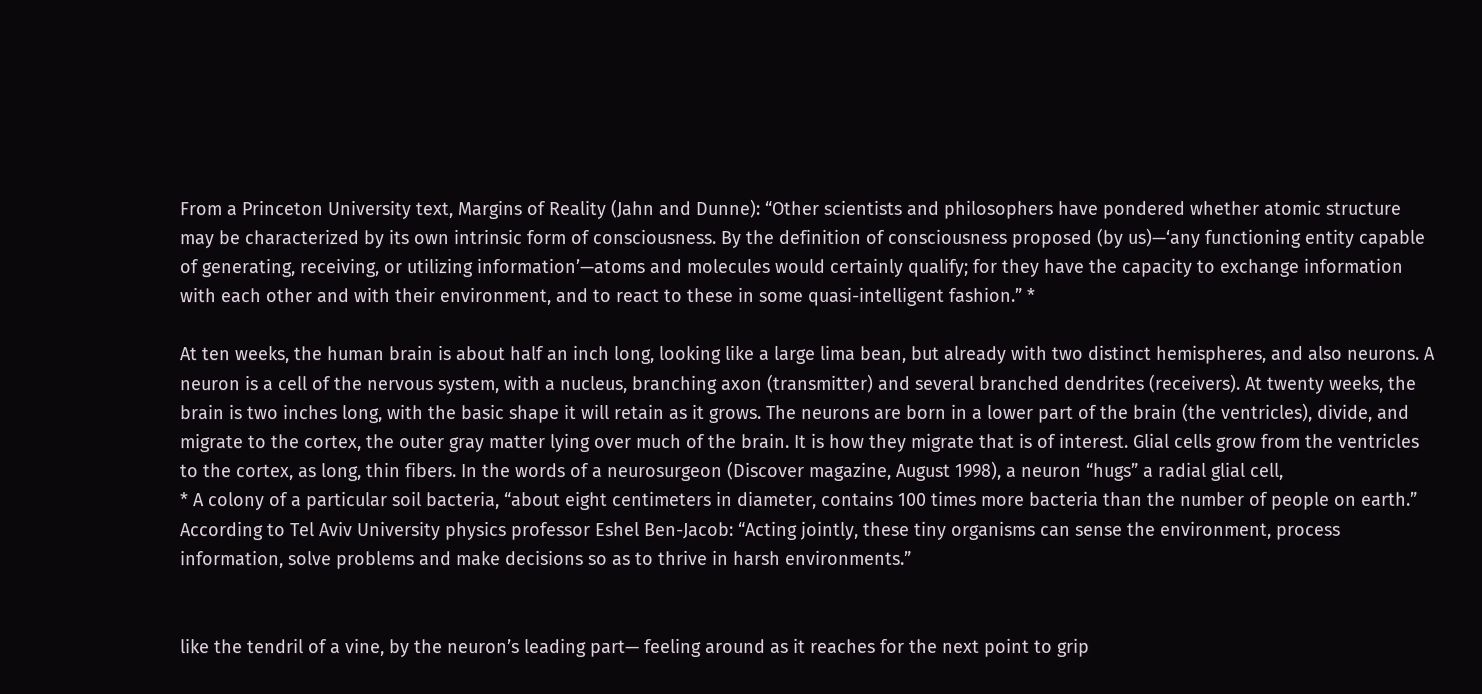From a Princeton University text, Margins of Reality (Jahn and Dunne): “Other scientists and philosophers have pondered whether atomic structure may be characterized by its own intrinsic form of consciousness. By the definition of consciousness proposed (by us)—‘any functioning entity capable of generating, receiving, or utilizing information’—atoms and molecules would certainly qualify; for they have the capacity to exchange information with each other and with their environment, and to react to these in some quasi-intelligent fashion.” *

At ten weeks, the human brain is about half an inch long, looking like a large lima bean, but already with two distinct hemispheres, and also neurons. A neuron is a cell of the nervous system, with a nucleus, branching axon (transmitter) and several branched dendrites (receivers). At twenty weeks, the brain is two inches long, with the basic shape it will retain as it grows. The neurons are born in a lower part of the brain (the ventricles), divide, and migrate to the cortex, the outer gray matter lying over much of the brain. It is how they migrate that is of interest. Glial cells grow from the ventricles to the cortex, as long, thin fibers. In the words of a neurosurgeon (Discover magazine, August 1998), a neuron “hugs” a radial glial cell,
* A colony of a particular soil bacteria, “about eight centimeters in diameter, contains 100 times more bacteria than the number of people on earth.” According to Tel Aviv University physics professor Eshel Ben-Jacob: “Acting jointly, these tiny organisms can sense the environment, process information, solve problems and make decisions so as to thrive in harsh environments.”


like the tendril of a vine, by the neuron’s leading part— feeling around as it reaches for the next point to grip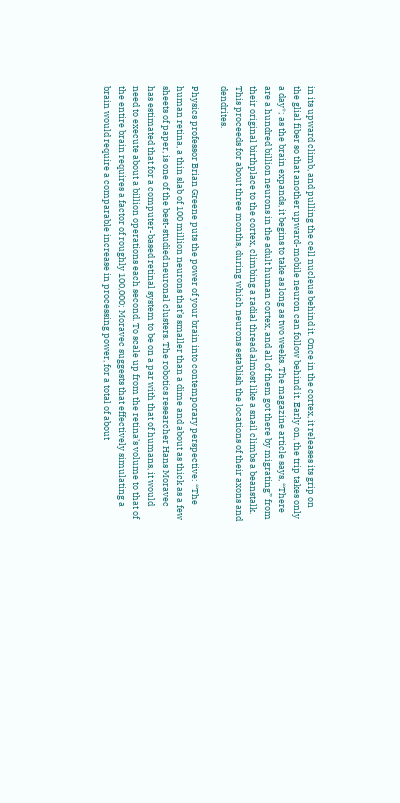in its upward climb, and pulling the cell nucleus behind it. Once in the cortex, it releases its grip on the glial fiber so that another upward-mobile neuron can follow behind it. Early on, the trip takes only a day*; as the brain expands, it begins to take as long as two weeks. The magazine article says, “There are a hundred billion neurons in the adult human cortex, and all of them got there by migrating” from their original birthplace to the cortex, climbing a radial thread almost like a snail climbs a beanstalk. This proceeds for about three months, during which neurons establish the locations of their axons and dendrites.

Physics professor Brian Greene puts the power of your brain into contemporary perspective: “The human retina, a thin slab of 100 million neurons that’s smaller than a dime and about as thick as a few sheets of paper, is one of the best-studied neuronal clusters. The robotics researcher Hans Moravec has estimated that for a computer-based retinal system to be on a par with that of humans, it would need to execute about a billion operations each second. To scale up from the retina’s volume to that of the entire brain requires a factor of roughly 100,000; Moravec suggests that effectively simulating a brain would require a comparable increase in processing power, for a total of about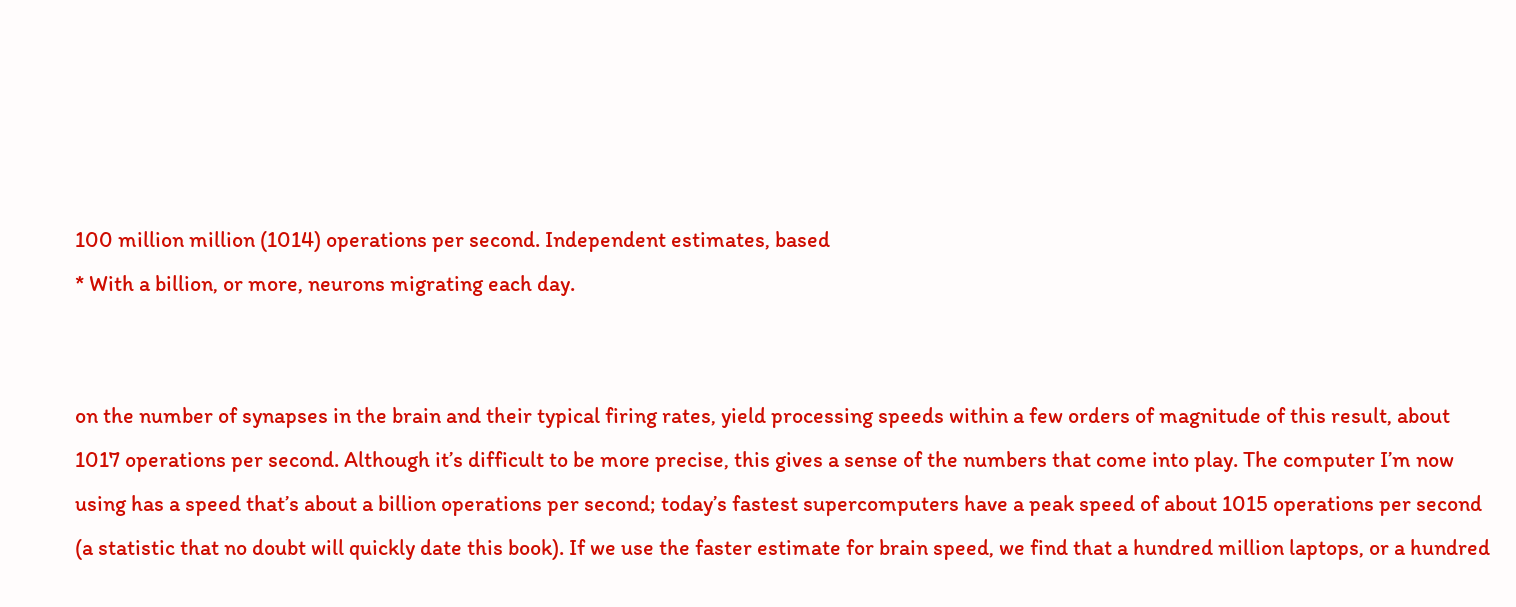100 million million (1014) operations per second. Independent estimates, based
* With a billion, or more, neurons migrating each day.


on the number of synapses in the brain and their typical firing rates, yield processing speeds within a few orders of magnitude of this result, about 1017 operations per second. Although it’s difficult to be more precise, this gives a sense of the numbers that come into play. The computer I’m now using has a speed that’s about a billion operations per second; today’s fastest supercomputers have a peak speed of about 1015 operations per second (a statistic that no doubt will quickly date this book). If we use the faster estimate for brain speed, we find that a hundred million laptops, or a hundred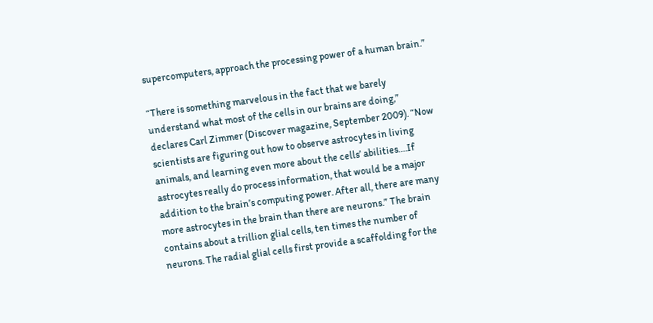supercomputers, approach the processing power of a human brain.”

“There is something marvelous in the fact that we barely understand what most of the cells in our brains are doing,” declares Carl Zimmer (Discover magazine, September 2009). “Now scientists are figuring out how to observe astrocytes in living animals, and learning even more about the cells’ abilities….If astrocytes really do process information, that would be a major addition to the brain’s computing power. After all, there are many more astrocytes in the brain than there are neurons.” The brain contains about a trillion glial cells, ten times the number of neurons. The radial glial cells first provide a scaffolding for the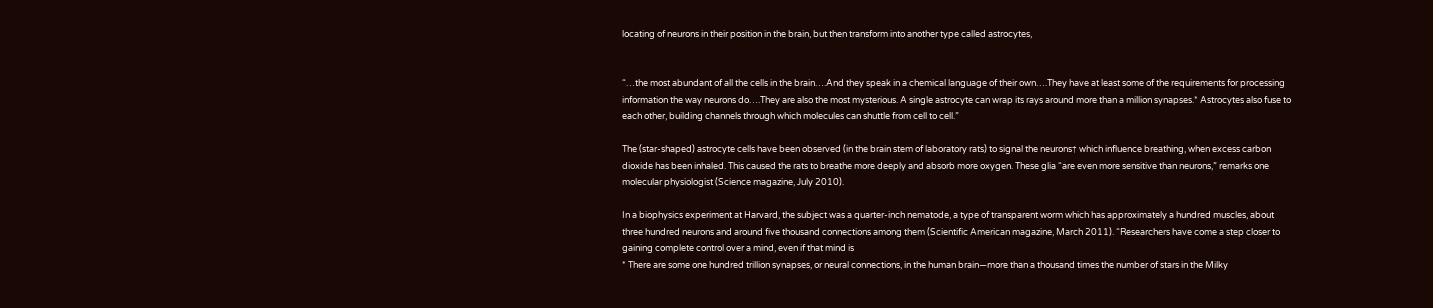locating of neurons in their position in the brain, but then transform into another type called astrocytes,


“…the most abundant of all the cells in the brain….And they speak in a chemical language of their own….They have at least some of the requirements for processing information the way neurons do….They are also the most mysterious. A single astrocyte can wrap its rays around more than a million synapses.* Astrocytes also fuse to each other, building channels through which molecules can shuttle from cell to cell.”

The (star-shaped) astrocyte cells have been observed (in the brain stem of laboratory rats) to signal the neurons† which influence breathing, when excess carbon dioxide has been inhaled. This caused the rats to breathe more deeply and absorb more oxygen. These glia “are even more sensitive than neurons,” remarks one molecular physiologist (Science magazine, July 2010).

In a biophysics experiment at Harvard, the subject was a quarter-inch nematode, a type of transparent worm which has approximately a hundred muscles, about three hundred neurons and around five thousand connections among them (Scientific American magazine, March 2011). “Researchers have come a step closer to gaining complete control over a mind, even if that mind is
* There are some one hundred trillion synapses, or neural connections, in the human brain—more than a thousand times the number of stars in the Milky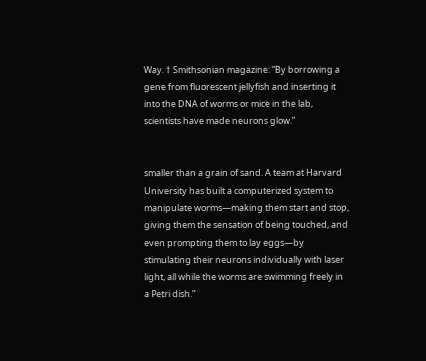Way. † Smithsonian magazine: “By borrowing a gene from fluorescent jellyfish and inserting it into the DNA of worms or mice in the lab, scientists have made neurons glow.”


smaller than a grain of sand. A team at Harvard University has built a computerized system to manipulate worms—making them start and stop, giving them the sensation of being touched, and even prompting them to lay eggs—by stimulating their neurons individually with laser light, all while the worms are swimming freely in a Petri dish.”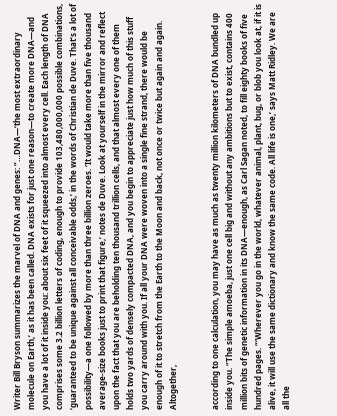Writer Bill Bryson summarizes the marvel of DNA and genes: “…DNA—‘the most extraordinary molecule on Earth,’ as it has been called. DNA exists for just one reason—to create more DNA—and you have a lot of it inside you: about six feet of it squeezed into almost every cell. Each length of DNA comprises some 3.2 billion letters of coding, enough to provide 103,480,000,000 possible combinations, ‘guaranteed to be unique against all conceivable odds,’ in the words of Christian de Duve. That’s a lot of possibility—a one followed by more than three billion zeroes. ‘It would take more than five thousand average-size books just to print that figure,’ notes de Duve. Look at yourself in the mirror and reflect upon the fact that you are beholding ten thousand trillion cells, and that almost every one of them holds two yards of densely compacted DNA, and you begin to appreciate just how much of this stuff you carry around with you. If all your DNA were woven into a single fine strand, there would be enough of it to stretch from the Earth to the Moon and back, not once or twice but again and again. Altogether,


according to one calculation, you may have as much as twenty million kilometers of DNA bundled up inside you. “The simple amoeba, just one cell big and without any ambitions but to exist, contains 400 million bits of genetic information in its DNA—enough, as Carl Sagan noted, to fill eighty books of five hundred pages. “‘Wherever you go in the world, whatever animal, plant, bug, or blob you look at, if it is alive, it will use the same dictionary and know the same code. All life is one,’ says Matt Ridley. We are all the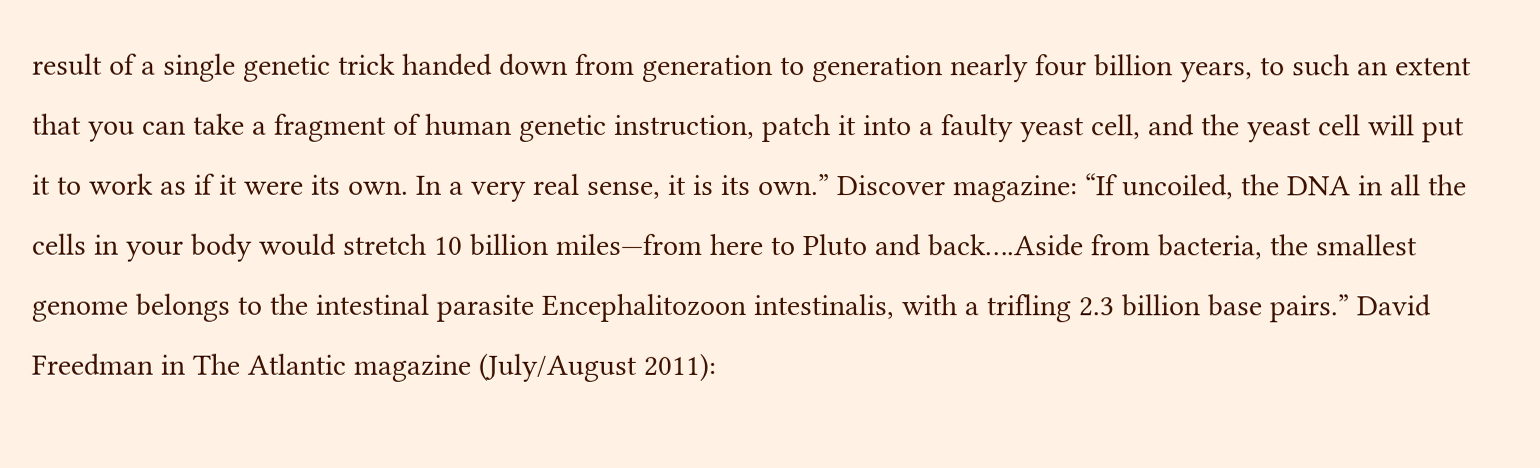result of a single genetic trick handed down from generation to generation nearly four billion years, to such an extent that you can take a fragment of human genetic instruction, patch it into a faulty yeast cell, and the yeast cell will put it to work as if it were its own. In a very real sense, it is its own.” Discover magazine: “If uncoiled, the DNA in all the cells in your body would stretch 10 billion miles—from here to Pluto and back….Aside from bacteria, the smallest genome belongs to the intestinal parasite Encephalitozoon intestinalis, with a trifling 2.3 billion base pairs.” David Freedman in The Atlantic magazine (July/August 2011):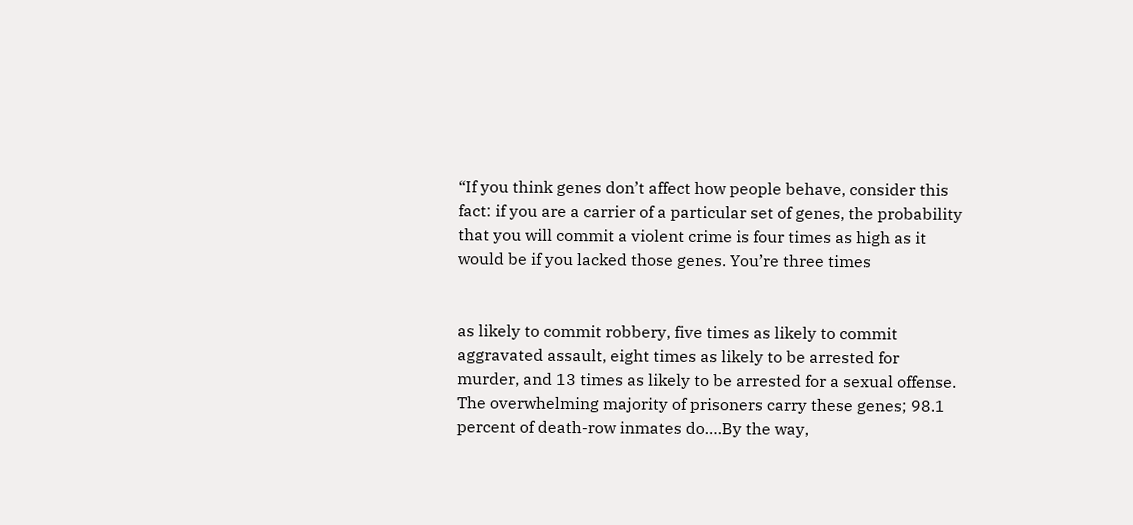“If you think genes don’t affect how people behave, consider this fact: if you are a carrier of a particular set of genes, the probability that you will commit a violent crime is four times as high as it would be if you lacked those genes. You’re three times


as likely to commit robbery, five times as likely to commit aggravated assault, eight times as likely to be arrested for murder, and 13 times as likely to be arrested for a sexual offense. The overwhelming majority of prisoners carry these genes; 98.1 percent of death-row inmates do….By the way,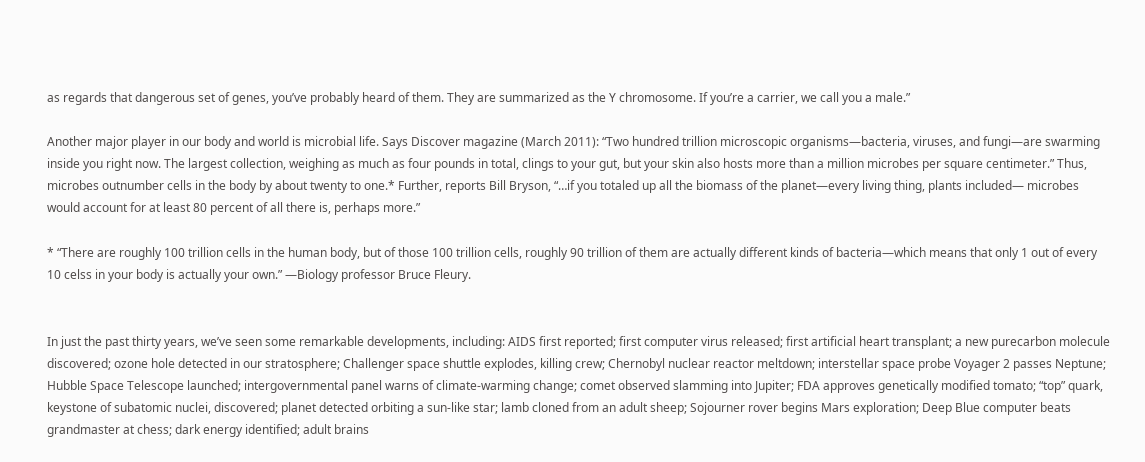as regards that dangerous set of genes, you’ve probably heard of them. They are summarized as the Y chromosome. If you’re a carrier, we call you a male.”

Another major player in our body and world is microbial life. Says Discover magazine (March 2011): “Two hundred trillion microscopic organisms—bacteria, viruses, and fungi—are swarming inside you right now. The largest collection, weighing as much as four pounds in total, clings to your gut, but your skin also hosts more than a million microbes per square centimeter.” Thus, microbes outnumber cells in the body by about twenty to one.* Further, reports Bill Bryson, “…if you totaled up all the biomass of the planet—every living thing, plants included— microbes would account for at least 80 percent of all there is, perhaps more.”

* “There are roughly 100 trillion cells in the human body, but of those 100 trillion cells, roughly 90 trillion of them are actually different kinds of bacteria—which means that only 1 out of every 10 celss in your body is actually your own.” —Biology professor Bruce Fleury.


In just the past thirty years, we’ve seen some remarkable developments, including: AIDS first reported; first computer virus released; first artificial heart transplant; a new purecarbon molecule discovered; ozone hole detected in our stratosphere; Challenger space shuttle explodes, killing crew; Chernobyl nuclear reactor meltdown; interstellar space probe Voyager 2 passes Neptune; Hubble Space Telescope launched; intergovernmental panel warns of climate-warming change; comet observed slamming into Jupiter; FDA approves genetically modified tomato; “top” quark, keystone of subatomic nuclei, discovered; planet detected orbiting a sun-like star; lamb cloned from an adult sheep; Sojourner rover begins Mars exploration; Deep Blue computer beats grandmaster at chess; dark energy identified; adult brains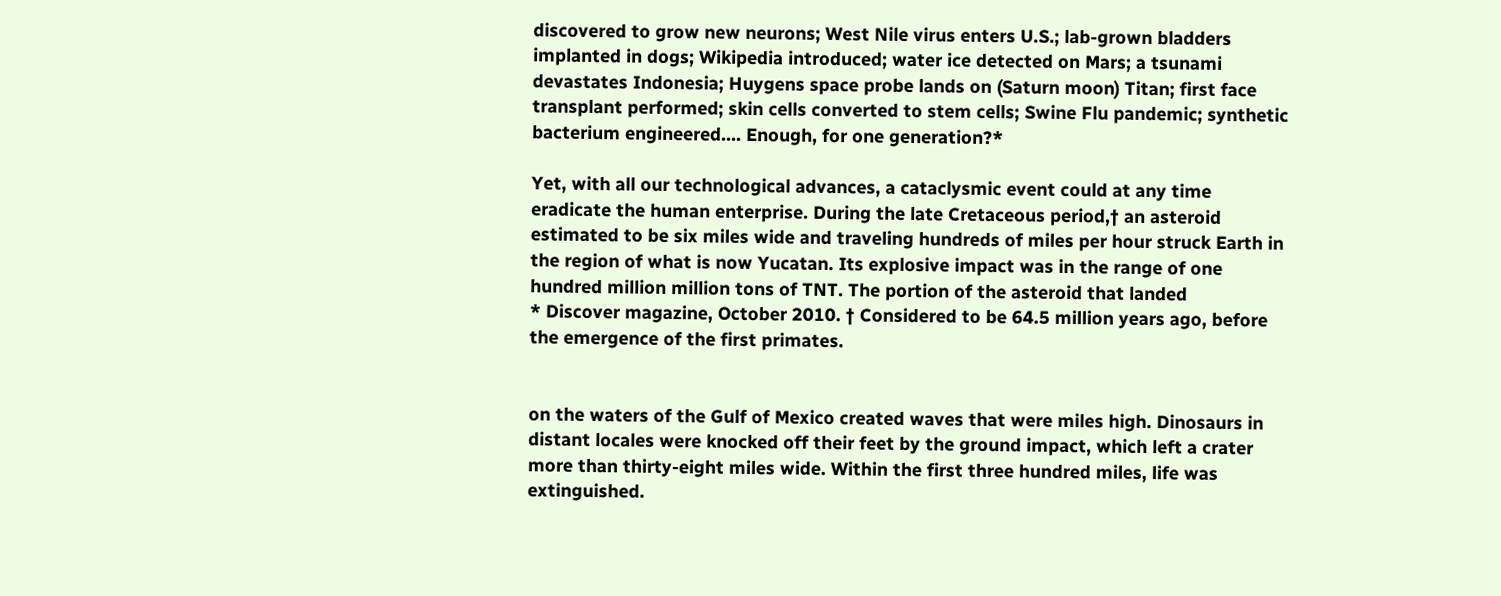discovered to grow new neurons; West Nile virus enters U.S.; lab-grown bladders implanted in dogs; Wikipedia introduced; water ice detected on Mars; a tsunami devastates Indonesia; Huygens space probe lands on (Saturn moon) Titan; first face transplant performed; skin cells converted to stem cells; Swine Flu pandemic; synthetic bacterium engineered…. Enough, for one generation?*

Yet, with all our technological advances, a cataclysmic event could at any time eradicate the human enterprise. During the late Cretaceous period,† an asteroid estimated to be six miles wide and traveling hundreds of miles per hour struck Earth in the region of what is now Yucatan. Its explosive impact was in the range of one hundred million million tons of TNT. The portion of the asteroid that landed
* Discover magazine, October 2010. † Considered to be 64.5 million years ago, before the emergence of the first primates.


on the waters of the Gulf of Mexico created waves that were miles high. Dinosaurs in distant locales were knocked off their feet by the ground impact, which left a crater more than thirty-eight miles wide. Within the first three hundred miles, life was extinguished.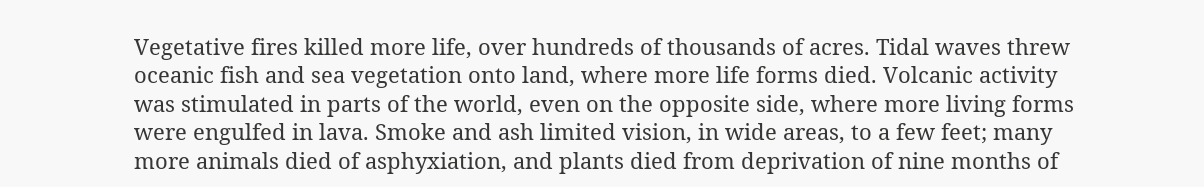Vegetative fires killed more life, over hundreds of thousands of acres. Tidal waves threw oceanic fish and sea vegetation onto land, where more life forms died. Volcanic activity was stimulated in parts of the world, even on the opposite side, where more living forms were engulfed in lava. Smoke and ash limited vision, in wide areas, to a few feet; many more animals died of asphyxiation, and plants died from deprivation of nine months of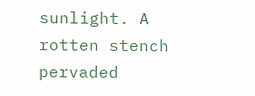sunlight. A rotten stench pervaded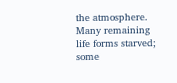the atmosphere. Many remaining life forms starved; some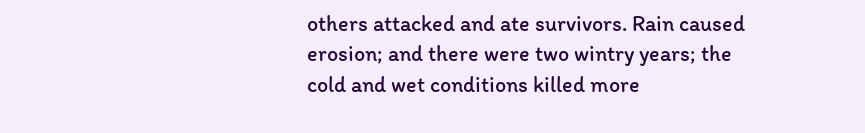others attacked and ate survivors. Rain caused erosion; and there were two wintry years; the cold and wet conditions killed more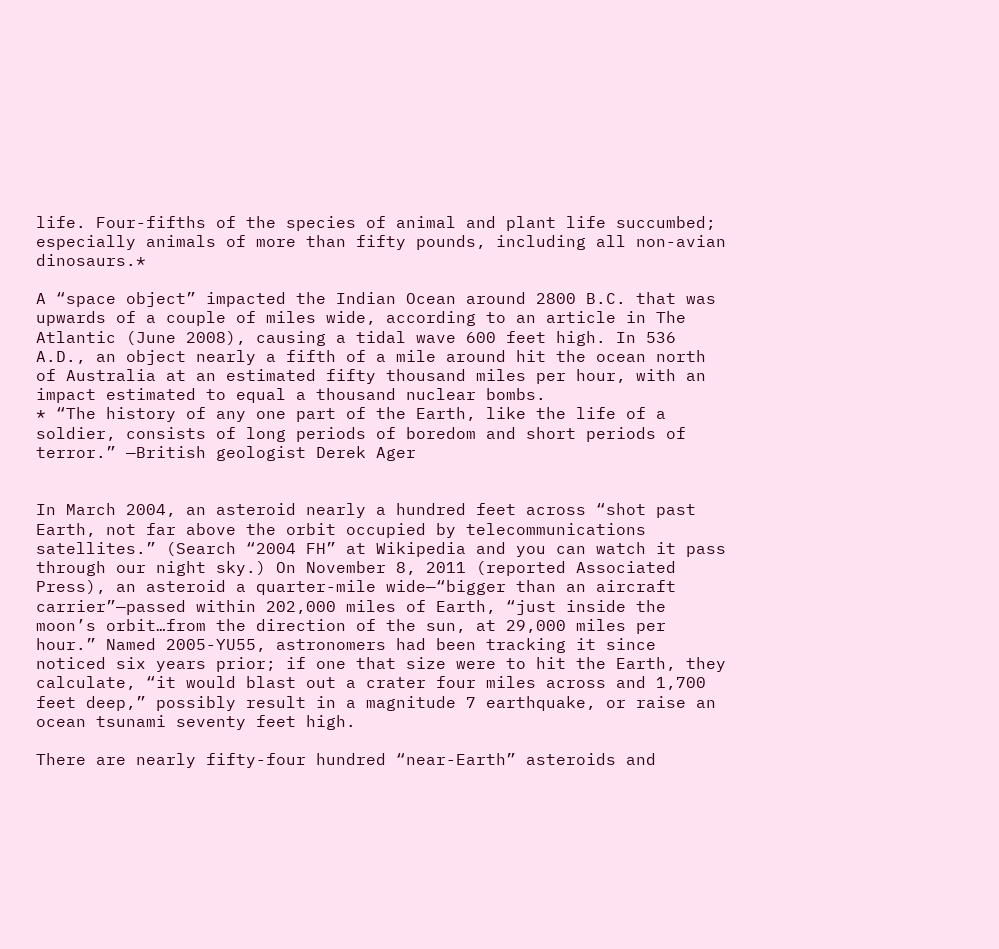life. Four-fifths of the species of animal and plant life succumbed; especially animals of more than fifty pounds, including all non-avian dinosaurs.*

A “space object” impacted the Indian Ocean around 2800 B.C. that was upwards of a couple of miles wide, according to an article in The Atlantic (June 2008), causing a tidal wave 600 feet high. In 536 A.D., an object nearly a fifth of a mile around hit the ocean north of Australia at an estimated fifty thousand miles per hour, with an impact estimated to equal a thousand nuclear bombs.
* “The history of any one part of the Earth, like the life of a soldier, consists of long periods of boredom and short periods of terror.” —British geologist Derek Ager


In March 2004, an asteroid nearly a hundred feet across “shot past Earth, not far above the orbit occupied by telecommunications satellites.” (Search “2004 FH” at Wikipedia and you can watch it pass through our night sky.) On November 8, 2011 (reported Associated Press), an asteroid a quarter-mile wide—“bigger than an aircraft carrier”—passed within 202,000 miles of Earth, “just inside the moon’s orbit…from the direction of the sun, at 29,000 miles per hour.” Named 2005-YU55, astronomers had been tracking it since noticed six years prior; if one that size were to hit the Earth, they calculate, “it would blast out a crater four miles across and 1,700 feet deep,” possibly result in a magnitude 7 earthquake, or raise an ocean tsunami seventy feet high.

There are nearly fifty-four hundred “near-Earth” asteroids and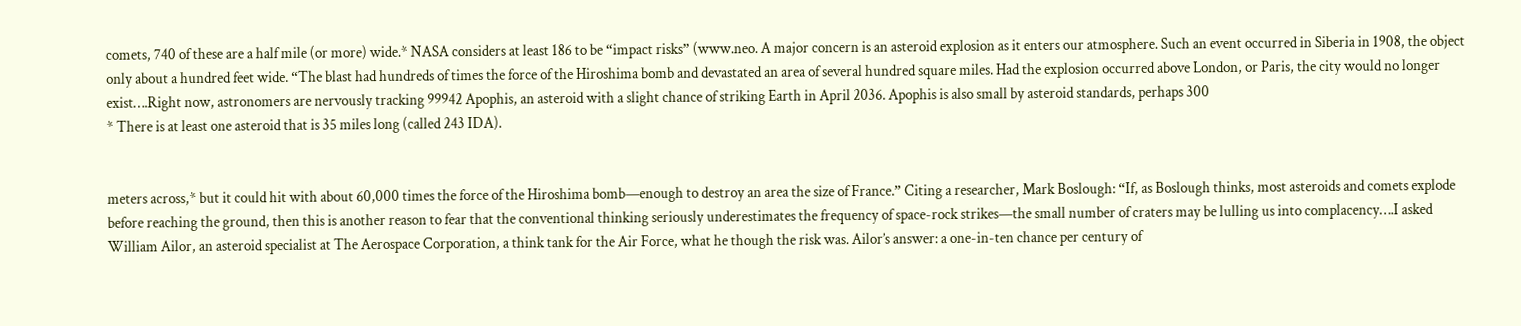comets, 740 of these are a half mile (or more) wide.* NASA considers at least 186 to be “impact risks” (www.neo. A major concern is an asteroid explosion as it enters our atmosphere. Such an event occurred in Siberia in 1908, the object only about a hundred feet wide. “The blast had hundreds of times the force of the Hiroshima bomb and devastated an area of several hundred square miles. Had the explosion occurred above London, or Paris, the city would no longer exist….Right now, astronomers are nervously tracking 99942 Apophis, an asteroid with a slight chance of striking Earth in April 2036. Apophis is also small by asteroid standards, perhaps 300
* There is at least one asteroid that is 35 miles long (called 243 IDA).


meters across,* but it could hit with about 60,000 times the force of the Hiroshima bomb—enough to destroy an area the size of France.” Citing a researcher, Mark Boslough: “If, as Boslough thinks, most asteroids and comets explode before reaching the ground, then this is another reason to fear that the conventional thinking seriously underestimates the frequency of space-rock strikes—the small number of craters may be lulling us into complacency….I asked William Ailor, an asteroid specialist at The Aerospace Corporation, a think tank for the Air Force, what he though the risk was. Ailor’s answer: a one-in-ten chance per century of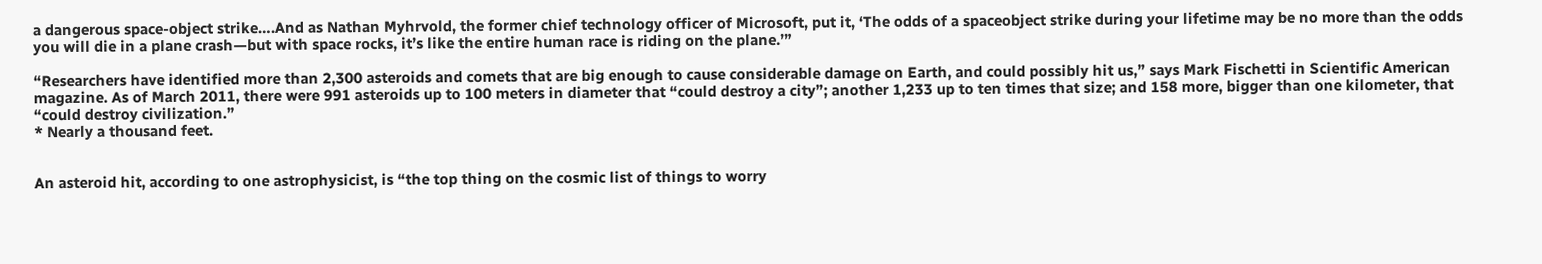a dangerous space-object strike….And as Nathan Myhrvold, the former chief technology officer of Microsoft, put it, ‘The odds of a spaceobject strike during your lifetime may be no more than the odds you will die in a plane crash—but with space rocks, it’s like the entire human race is riding on the plane.’”

“Researchers have identified more than 2,300 asteroids and comets that are big enough to cause considerable damage on Earth, and could possibly hit us,” says Mark Fischetti in Scientific American magazine. As of March 2011, there were 991 asteroids up to 100 meters in diameter that “could destroy a city”; another 1,233 up to ten times that size; and 158 more, bigger than one kilometer, that “could destroy civilization.”
* Nearly a thousand feet.


An asteroid hit, according to one astrophysicist, is “the top thing on the cosmic list of things to worry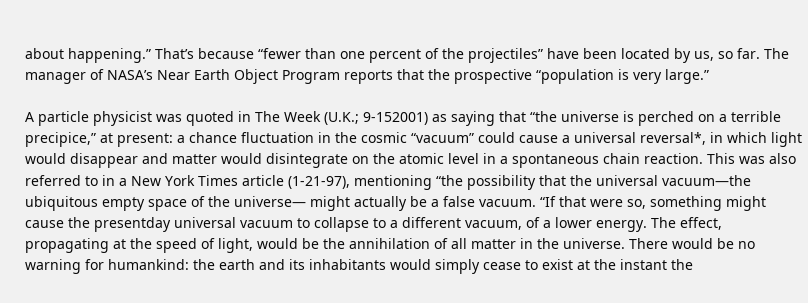about happening.” That’s because “fewer than one percent of the projectiles” have been located by us, so far. The manager of NASA’s Near Earth Object Program reports that the prospective “population is very large.”

A particle physicist was quoted in The Week (U.K.; 9-152001) as saying that “the universe is perched on a terrible precipice,” at present: a chance fluctuation in the cosmic “vacuum” could cause a universal reversal*, in which light would disappear and matter would disintegrate on the atomic level in a spontaneous chain reaction. This was also referred to in a New York Times article (1-21-97), mentioning “the possibility that the universal vacuum—the ubiquitous empty space of the universe— might actually be a false vacuum. “If that were so, something might cause the presentday universal vacuum to collapse to a different vacuum, of a lower energy. The effect, propagating at the speed of light, would be the annihilation of all matter in the universe. There would be no warning for humankind: the earth and its inhabitants would simply cease to exist at the instant the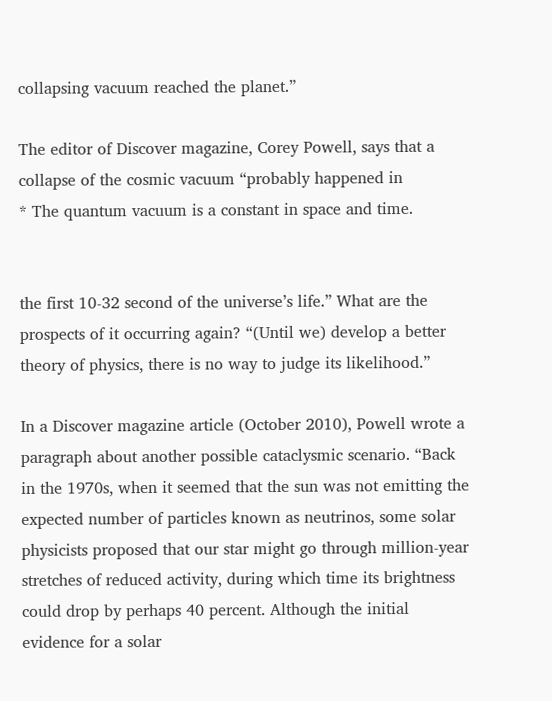collapsing vacuum reached the planet.”

The editor of Discover magazine, Corey Powell, says that a collapse of the cosmic vacuum “probably happened in
* The quantum vacuum is a constant in space and time.


the first 10-32 second of the universe’s life.” What are the prospects of it occurring again? “(Until we) develop a better theory of physics, there is no way to judge its likelihood.”

In a Discover magazine article (October 2010), Powell wrote a paragraph about another possible cataclysmic scenario. “Back in the 1970s, when it seemed that the sun was not emitting the expected number of particles known as neutrinos, some solar physicists proposed that our star might go through million-year stretches of reduced activity, during which time its brightness could drop by perhaps 40 percent. Although the initial evidence for a solar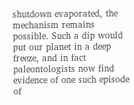shutdown evaporated, the mechanism remains possible. Such a dip would put our planet in a deep freeze, and in fact paleontologists now find evidence of one such episode of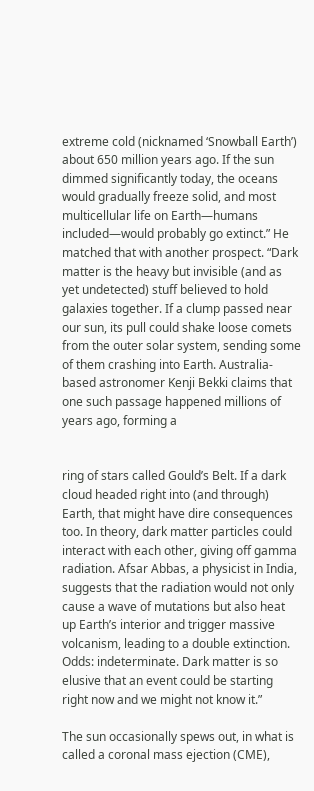extreme cold (nicknamed ‘Snowball Earth’) about 650 million years ago. If the sun dimmed significantly today, the oceans would gradually freeze solid, and most multicellular life on Earth—humans included—would probably go extinct.” He matched that with another prospect. “Dark matter is the heavy but invisible (and as yet undetected) stuff believed to hold galaxies together. If a clump passed near our sun, its pull could shake loose comets from the outer solar system, sending some of them crashing into Earth. Australia-based astronomer Kenji Bekki claims that one such passage happened millions of years ago, forming a


ring of stars called Gould’s Belt. If a dark cloud headed right into (and through) Earth, that might have dire consequences too. In theory, dark matter particles could interact with each other, giving off gamma radiation. Afsar Abbas, a physicist in India, suggests that the radiation would not only cause a wave of mutations but also heat up Earth’s interior and trigger massive volcanism, leading to a double extinction. Odds: indeterminate. Dark matter is so elusive that an event could be starting right now and we might not know it.”

The sun occasionally spews out, in what is called a coronal mass ejection (CME),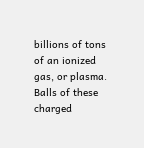billions of tons of an ionized gas, or plasma. Balls of these charged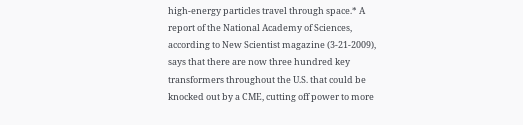high-energy particles travel through space.* A report of the National Academy of Sciences, according to New Scientist magazine (3-21-2009), says that there are now three hundred key transformers throughout the U.S. that could be knocked out by a CME, cutting off power to more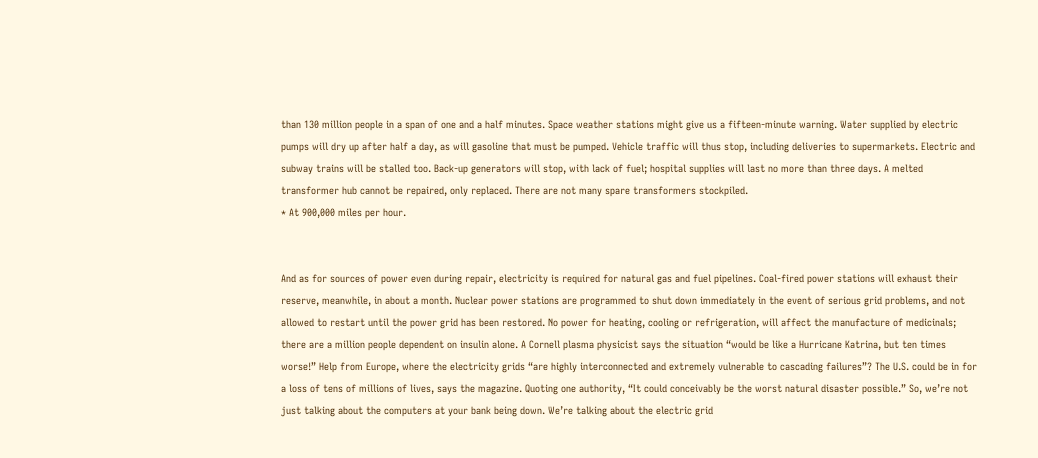than 130 million people in a span of one and a half minutes. Space weather stations might give us a fifteen-minute warning. Water supplied by electric pumps will dry up after half a day, as will gasoline that must be pumped. Vehicle traffic will thus stop, including deliveries to supermarkets. Electric and subway trains will be stalled too. Back-up generators will stop, with lack of fuel; hospital supplies will last no more than three days. A melted transformer hub cannot be repaired, only replaced. There are not many spare transformers stockpiled.
* At 900,000 miles per hour.


And as for sources of power even during repair, electricity is required for natural gas and fuel pipelines. Coal-fired power stations will exhaust their reserve, meanwhile, in about a month. Nuclear power stations are programmed to shut down immediately in the event of serious grid problems, and not allowed to restart until the power grid has been restored. No power for heating, cooling or refrigeration, will affect the manufacture of medicinals; there are a million people dependent on insulin alone. A Cornell plasma physicist says the situation “would be like a Hurricane Katrina, but ten times worse!” Help from Europe, where the electricity grids “are highly interconnected and extremely vulnerable to cascading failures”? The U.S. could be in for a loss of tens of millions of lives, says the magazine. Quoting one authority, “It could conceivably be the worst natural disaster possible.” So, we’re not just talking about the computers at your bank being down. We’re talking about the electric grid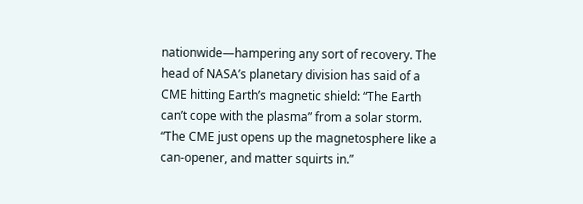nationwide—hampering any sort of recovery. The head of NASA’s planetary division has said of a CME hitting Earth’s magnetic shield: “The Earth can’t cope with the plasma” from a solar storm. “The CME just opens up the magnetosphere like a can-opener, and matter squirts in.”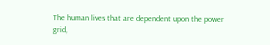The human lives that are dependent upon the power grid,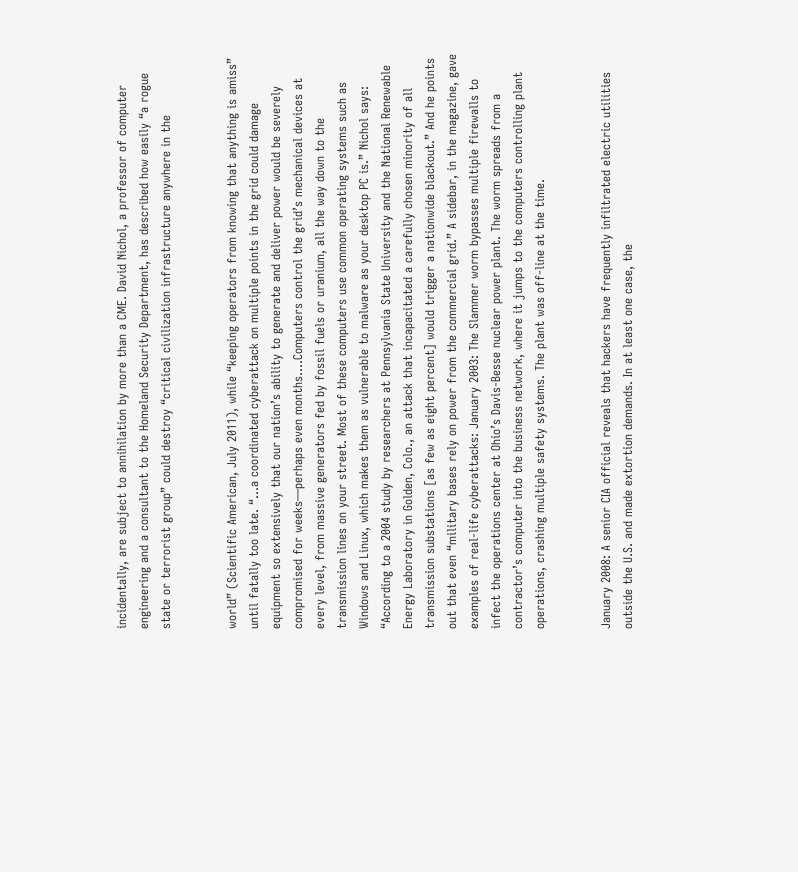incidentally, are subject to annihilation by more than a CME. David Nichol, a professor of computer engineering and a consultant to the Homeland Security Department, has described how easily “a rogue state or terrorist group” could destroy “critical civilization infrastructure anywhere in the


world” (Scientific American, July 2011), while “keeping operators from knowing that anything is amiss” until fatally too late. “…a coordinated cyberattack on multiple points in the grid could damage equipment so extensively that our nation’s ability to generate and deliver power would be severely compromised for weeks—perhaps even months….Computers control the grid’s mechanical devices at every level, from massive generators fed by fossil fuels or uranium, all the way down to the transmission lines on your street. Most of these computers use common operating systems such as Windows and Linux, which makes them as vulnerable to malware as your desktop PC is.” Nichol says: “According to a 2004 study by researchers at Pennsylvania State University and the National Renewable Energy Laboratory in Golden, Colo., an attack that incapacitated a carefully chosen minority of all transmission substations [as few as eight percent] would trigger a nationwide blackout.” And he points out that even “military bases rely on power from the commercial grid.” A sidebar, in the magazine, gave examples of real-life cyberattacks: January 2003: The Slammer worm bypasses multiple firewalls to infect the operations center at Ohio’s Davis-Besse nuclear power plant. The worm spreads from a contractor’s computer into the business network, where it jumps to the computers controlling plant operations, crashing multiple safety systems. The plant was off-line at the time.


January 2008: A senior CIA official reveals that hackers have frequently infiltrated electric utilities outside the U.S. and made extortion demands. In at least one case, the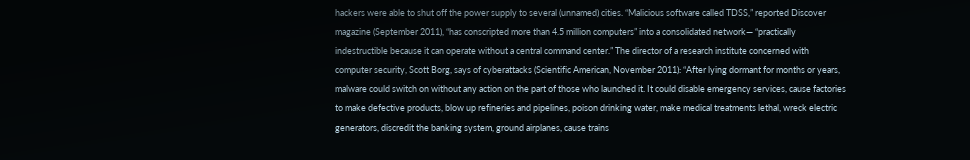hackers were able to shut off the power supply to several (unnamed) cities. “Malicious software called TDSS,” reported Discover magazine (September 2011), “has conscripted more than 4.5 million computers” into a consolidated network— “practically indestructible because it can operate without a central command center.” The director of a research institute concerned with computer security, Scott Borg, says of cyberattacks (Scientific American, November 2011): “After lying dormant for months or years, malware could switch on without any action on the part of those who launched it. It could disable emergency services, cause factories to make defective products, blow up refineries and pipelines, poison drinking water, make medical treatments lethal, wreck electric generators, discredit the banking system, ground airplanes, cause trains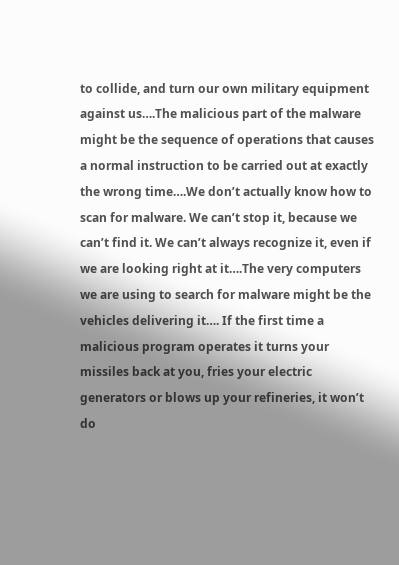to collide, and turn our own military equipment against us….The malicious part of the malware might be the sequence of operations that causes a normal instruction to be carried out at exactly the wrong time….We don’t actually know how to scan for malware. We can’t stop it, because we can’t find it. We can’t always recognize it, even if we are looking right at it….The very computers we are using to search for malware might be the vehicles delivering it…. If the first time a malicious program operates it turns your missiles back at you, fries your electric generators or blows up your refineries, it won’t do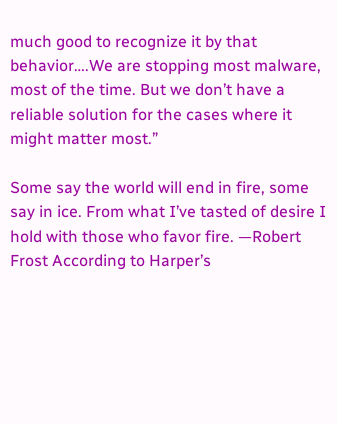much good to recognize it by that behavior….We are stopping most malware, most of the time. But we don’t have a reliable solution for the cases where it might matter most.”

Some say the world will end in fire, some say in ice. From what I’ve tasted of desire I hold with those who favor fire. —Robert Frost According to Harper’s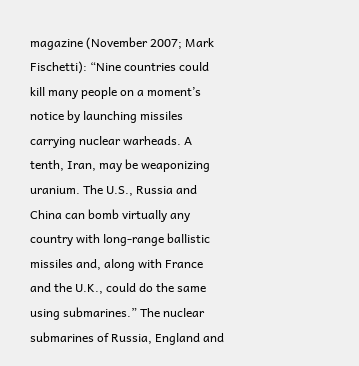magazine (November 2007; Mark Fischetti): “Nine countries could kill many people on a moment’s notice by launching missiles carrying nuclear warheads. A tenth, Iran, may be weaponizing uranium. The U.S., Russia and China can bomb virtually any country with long-range ballistic missiles and, along with France and the U.K., could do the same using submarines.” The nuclear submarines of Russia, England and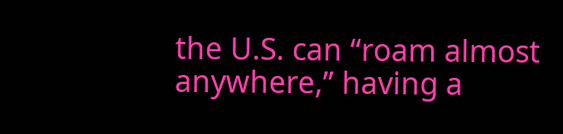the U.S. can “roam almost anywhere,” having a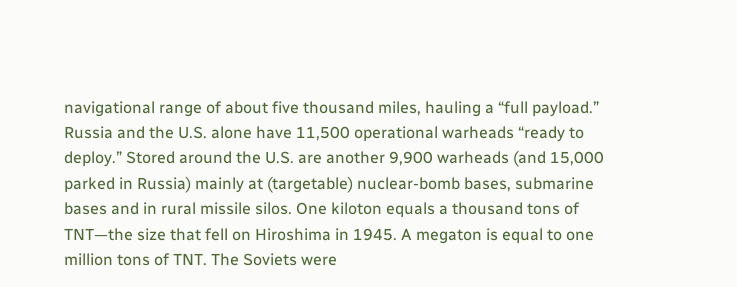navigational range of about five thousand miles, hauling a “full payload.” Russia and the U.S. alone have 11,500 operational warheads “ready to deploy.” Stored around the U.S. are another 9,900 warheads (and 15,000 parked in Russia) mainly at (targetable) nuclear-bomb bases, submarine bases and in rural missile silos. One kiloton equals a thousand tons of TNT—the size that fell on Hiroshima in 1945. A megaton is equal to one million tons of TNT. The Soviets were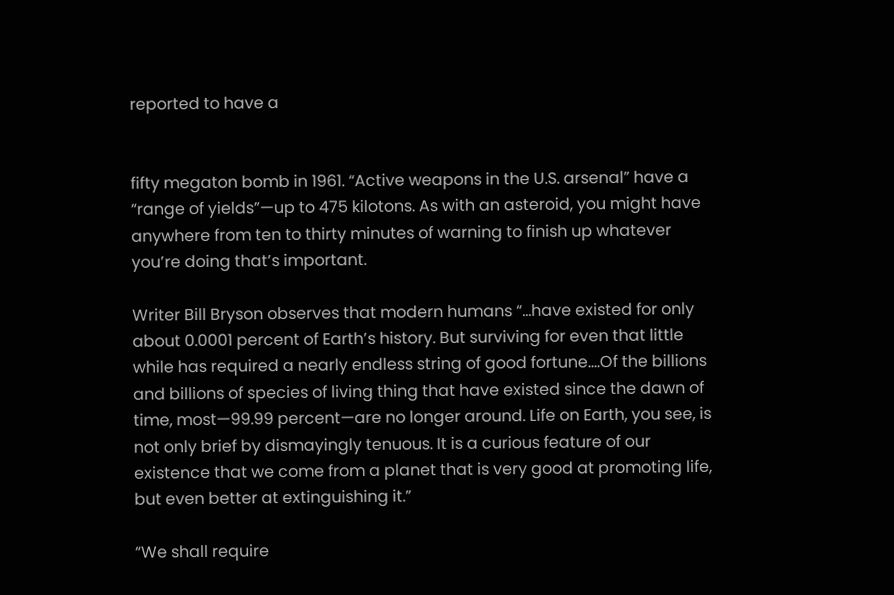reported to have a


fifty megaton bomb in 1961. “Active weapons in the U.S. arsenal” have a “range of yields”—up to 475 kilotons. As with an asteroid, you might have anywhere from ten to thirty minutes of warning to finish up whatever you’re doing that’s important.

Writer Bill Bryson observes that modern humans “…have existed for only about 0.0001 percent of Earth’s history. But surviving for even that little while has required a nearly endless string of good fortune….Of the billions and billions of species of living thing that have existed since the dawn of time, most—99.99 percent—are no longer around. Life on Earth, you see, is not only brief by dismayingly tenuous. It is a curious feature of our existence that we come from a planet that is very good at promoting life, but even better at extinguishing it.”

“We shall require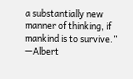a substantially new manner of thinking, if mankind is to survive.” —Albert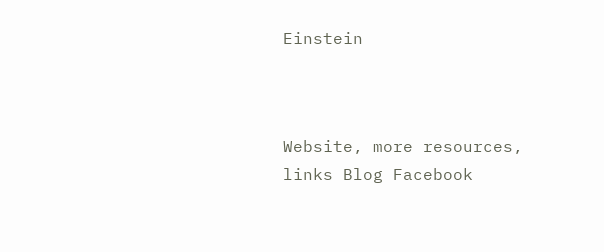Einstein



Website, more resources, links Blog Facebook